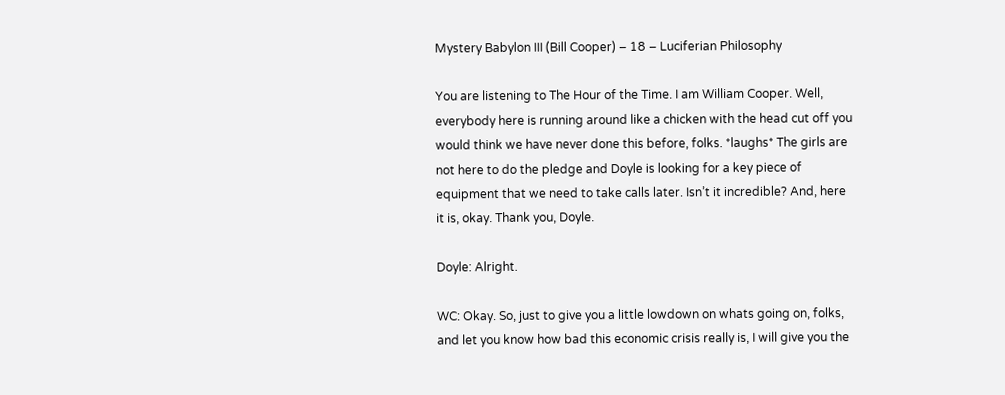Mystery Babylon III (Bill Cooper) – 18 – Luciferian Philosophy

You are listening to The Hour of the Time. I am William Cooper. Well, everybody here is running around like a chicken with the head cut off you would think we have never done this before, folks. *laughs* The girls are not here to do the pledge and Doyle is looking for a key piece of equipment that we need to take calls later. Isn’t it incredible? And, here it is, okay. Thank you, Doyle.

Doyle: Alright.

WC: Okay. So, just to give you a little lowdown on whats going on, folks, and let you know how bad this economic crisis really is, I will give you the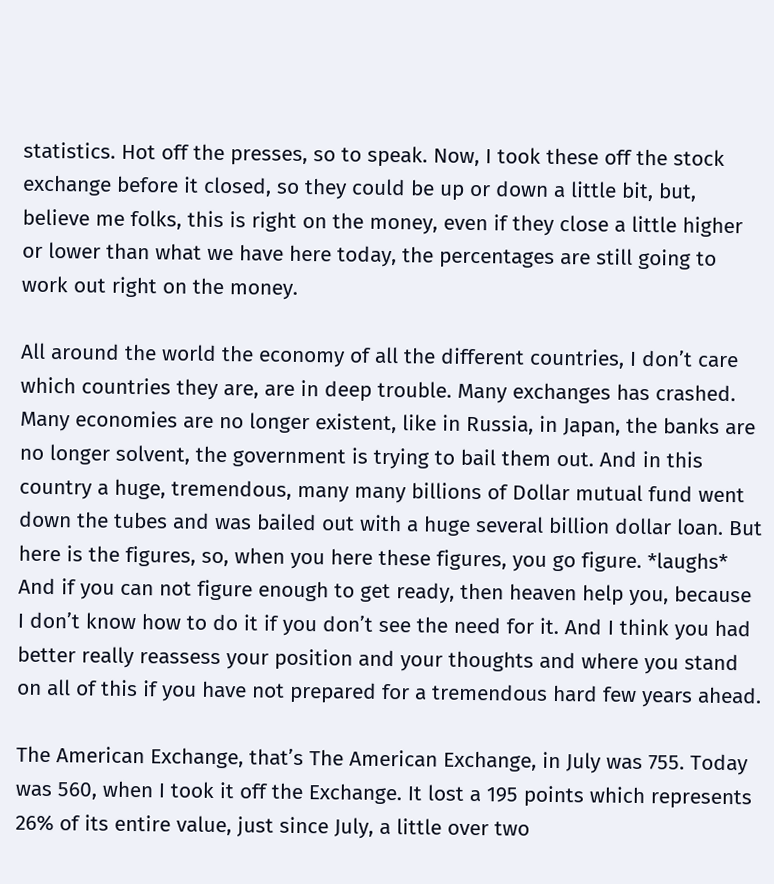statistics. Hot off the presses, so to speak. Now, I took these off the stock exchange before it closed, so they could be up or down a little bit, but, believe me folks, this is right on the money, even if they close a little higher or lower than what we have here today, the percentages are still going to work out right on the money.

All around the world the economy of all the different countries, I don’t care which countries they are, are in deep trouble. Many exchanges has crashed. Many economies are no longer existent, like in Russia, in Japan, the banks are no longer solvent, the government is trying to bail them out. And in this country a huge, tremendous, many many billions of Dollar mutual fund went down the tubes and was bailed out with a huge several billion dollar loan. But here is the figures, so, when you here these figures, you go figure. *laughs* And if you can not figure enough to get ready, then heaven help you, because I don’t know how to do it if you don’t see the need for it. And I think you had better really reassess your position and your thoughts and where you stand on all of this if you have not prepared for a tremendous hard few years ahead.

The American Exchange, that’s The American Exchange, in July was 755. Today was 560, when I took it off the Exchange. It lost a 195 points which represents 26% of its entire value, just since July, a little over two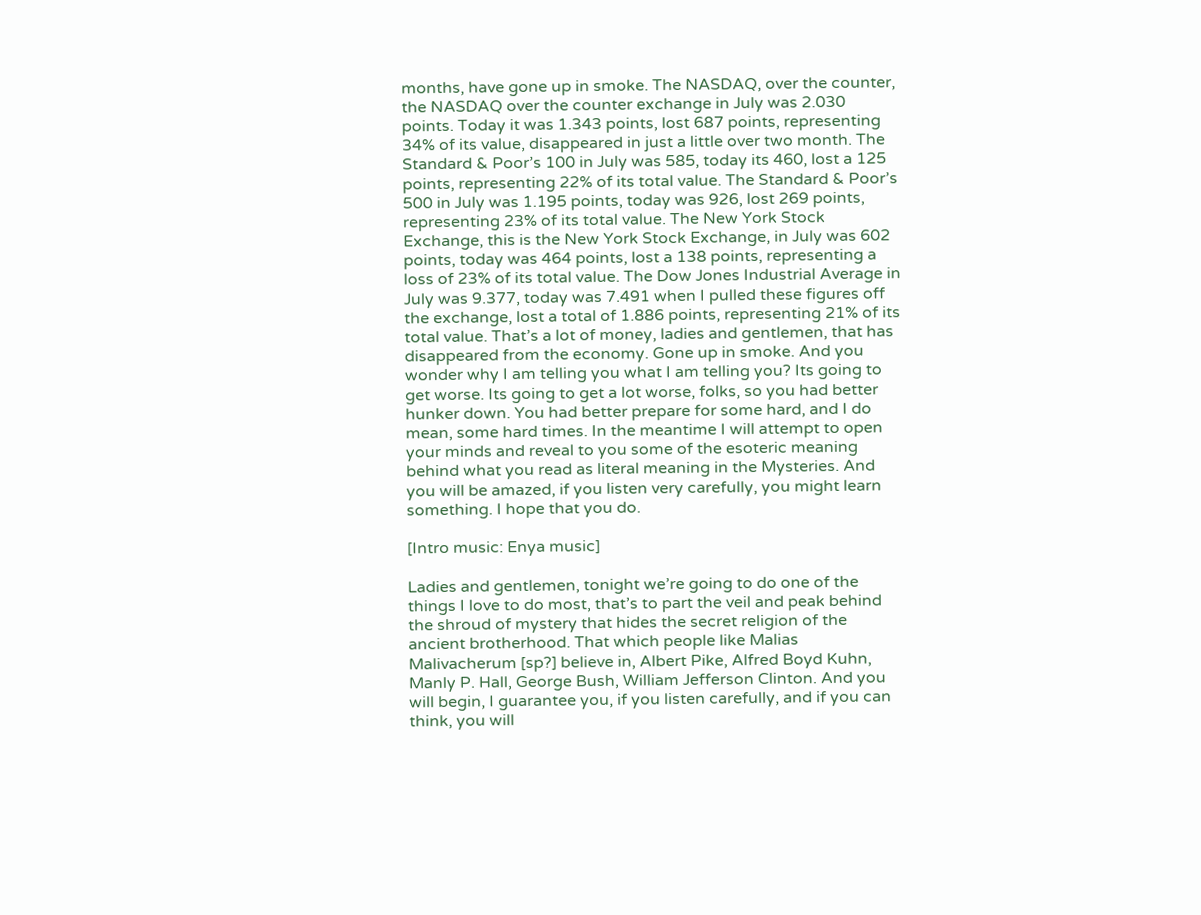months, have gone up in smoke. The NASDAQ, over the counter, the NASDAQ over the counter exchange in July was 2.030 points. Today it was 1.343 points, lost 687 points, representing 34% of its value, disappeared in just a little over two month. The Standard & Poor’s 100 in July was 585, today its 460, lost a 125 points, representing 22% of its total value. The Standard & Poor’s 500 in July was 1.195 points, today was 926, lost 269 points, representing 23% of its total value. The New York Stock Exchange, this is the New York Stock Exchange, in July was 602 points, today was 464 points, lost a 138 points, representing a loss of 23% of its total value. The Dow Jones Industrial Average in July was 9.377, today was 7.491 when I pulled these figures off the exchange, lost a total of 1.886 points, representing 21% of its total value. That’s a lot of money, ladies and gentlemen, that has disappeared from the economy. Gone up in smoke. And you wonder why I am telling you what I am telling you? Its going to get worse. Its going to get a lot worse, folks, so you had better hunker down. You had better prepare for some hard, and I do mean, some hard times. In the meantime I will attempt to open your minds and reveal to you some of the esoteric meaning behind what you read as literal meaning in the Mysteries. And you will be amazed, if you listen very carefully, you might learn something. I hope that you do.

[Intro music: Enya music]

Ladies and gentlemen, tonight we’re going to do one of the things I love to do most, that’s to part the veil and peak behind the shroud of mystery that hides the secret religion of the ancient brotherhood. That which people like Malias Malivacherum [sp?] believe in, Albert Pike, Alfred Boyd Kuhn, Manly P. Hall, George Bush, William Jefferson Clinton. And you will begin, I guarantee you, if you listen carefully, and if you can think, you will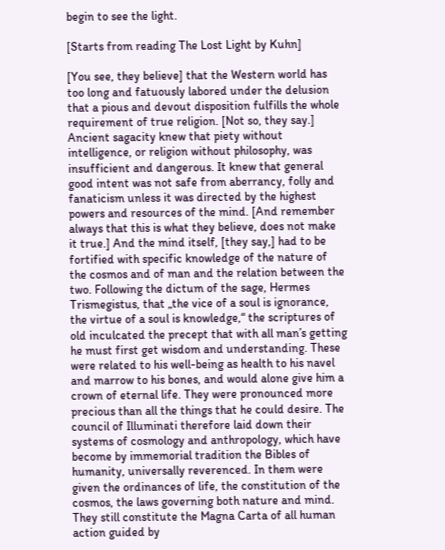begin to see the light.

[Starts from reading The Lost Light by Kuhn]

[You see, they believe] that the Western world has too long and fatuously labored under the delusion that a pious and devout disposition fulfills the whole requirement of true religion. [Not so, they say.] Ancient sagacity knew that piety without intelligence, or religion without philosophy, was insufficient and dangerous. It knew that general good intent was not safe from aberrancy, folly and fanaticism unless it was directed by the highest powers and resources of the mind. [And remember always that this is what they believe, does not make it true.] And the mind itself, [they say,] had to be fortified with specific knowledge of the nature of the cosmos and of man and the relation between the two. Following the dictum of the sage, Hermes Trismegistus, that „the vice of a soul is ignorance, the virtue of a soul is knowledge,“ the scriptures of old inculcated the precept that with all man’s getting he must first get wisdom and understanding. These were related to his well-being as health to his navel and marrow to his bones, and would alone give him a crown of eternal life. They were pronounced more precious than all the things that he could desire. The council of Illuminati therefore laid down their systems of cosmology and anthropology, which have become by immemorial tradition the Bibles of humanity, universally reverenced. In them were given the ordinances of life, the constitution of the cosmos, the laws governing both nature and mind. They still constitute the Magna Carta of all human action guided by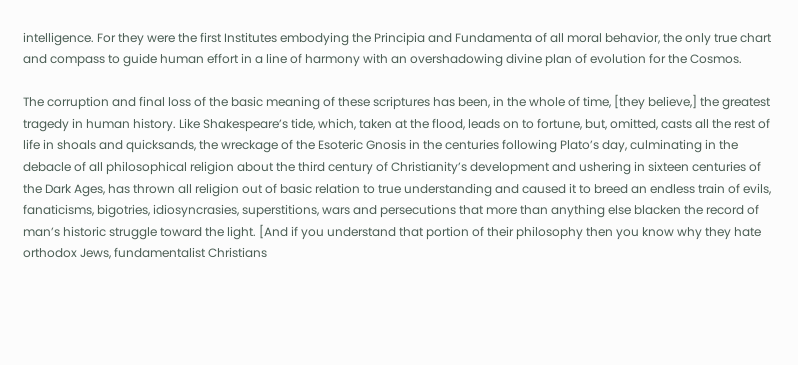intelligence. For they were the first Institutes embodying the Principia and Fundamenta of all moral behavior, the only true chart and compass to guide human effort in a line of harmony with an overshadowing divine plan of evolution for the Cosmos.

The corruption and final loss of the basic meaning of these scriptures has been, in the whole of time, [they believe,] the greatest tragedy in human history. Like Shakespeare’s tide, which, taken at the flood, leads on to fortune, but, omitted, casts all the rest of life in shoals and quicksands, the wreckage of the Esoteric Gnosis in the centuries following Plato’s day, culminating in the debacle of all philosophical religion about the third century of Christianity’s development and ushering in sixteen centuries of the Dark Ages, has thrown all religion out of basic relation to true understanding and caused it to breed an endless train of evils, fanaticisms, bigotries, idiosyncrasies, superstitions, wars and persecutions that more than anything else blacken the record of man’s historic struggle toward the light. [And if you understand that portion of their philosophy then you know why they hate orthodox Jews, fundamentalist Christians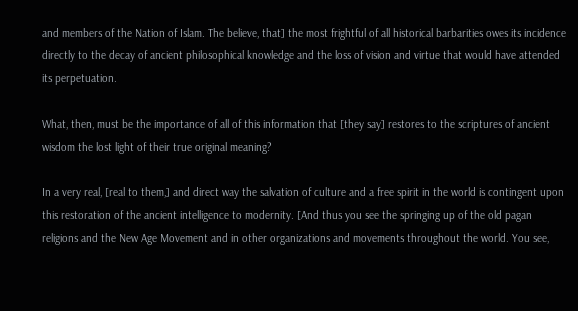and members of the Nation of Islam. The believe, that] the most frightful of all historical barbarities owes its incidence directly to the decay of ancient philosophical knowledge and the loss of vision and virtue that would have attended its perpetuation.

What, then, must be the importance of all of this information that [they say] restores to the scriptures of ancient wisdom the lost light of their true original meaning?

In a very real, [real to them,] and direct way the salvation of culture and a free spirit in the world is contingent upon this restoration of the ancient intelligence to modernity. [And thus you see the springing up of the old pagan religions and the New Age Movement and in other organizations and movements throughout the world. You see,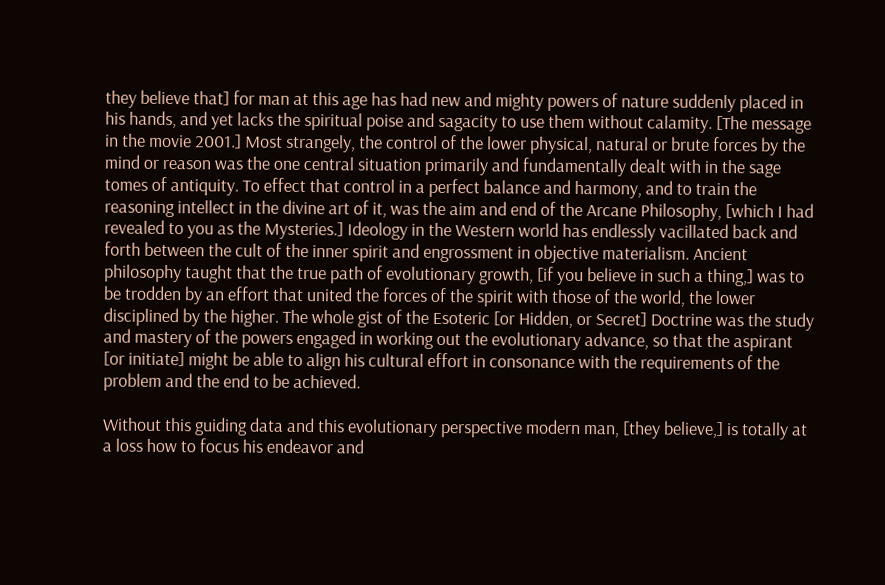they believe that] for man at this age has had new and mighty powers of nature suddenly placed in his hands, and yet lacks the spiritual poise and sagacity to use them without calamity. [The message in the movie 2001.] Most strangely, the control of the lower physical, natural or brute forces by the mind or reason was the one central situation primarily and fundamentally dealt with in the sage tomes of antiquity. To effect that control in a perfect balance and harmony, and to train the reasoning intellect in the divine art of it, was the aim and end of the Arcane Philosophy, [which I had revealed to you as the Mysteries.] Ideology in the Western world has endlessly vacillated back and forth between the cult of the inner spirit and engrossment in objective materialism. Ancient philosophy taught that the true path of evolutionary growth, [if you believe in such a thing,] was to be trodden by an effort that united the forces of the spirit with those of the world, the lower disciplined by the higher. The whole gist of the Esoteric [or Hidden, or Secret] Doctrine was the study and mastery of the powers engaged in working out the evolutionary advance, so that the aspirant [or initiate] might be able to align his cultural effort in consonance with the requirements of the problem and the end to be achieved.

Without this guiding data and this evolutionary perspective modern man, [they believe,] is totally at a loss how to focus his endeavor and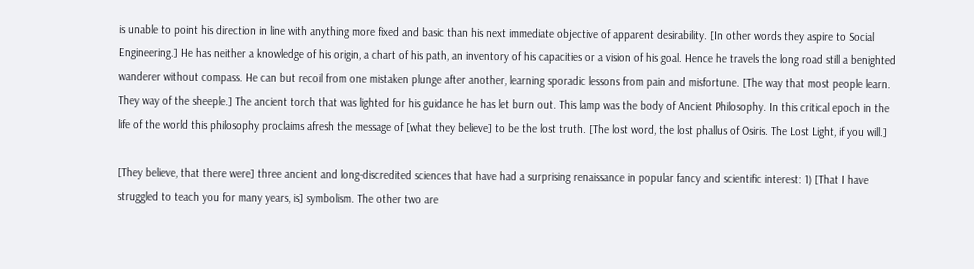is unable to point his direction in line with anything more fixed and basic than his next immediate objective of apparent desirability. [In other words they aspire to Social Engineering.] He has neither a knowledge of his origin, a chart of his path, an inventory of his capacities or a vision of his goal. Hence he travels the long road still a benighted wanderer without compass. He can but recoil from one mistaken plunge after another, learning sporadic lessons from pain and misfortune. [The way that most people learn. They way of the sheeple.] The ancient torch that was lighted for his guidance he has let burn out. This lamp was the body of Ancient Philosophy. In this critical epoch in the life of the world this philosophy proclaims afresh the message of [what they believe] to be the lost truth. [The lost word, the lost phallus of Osiris. The Lost Light, if you will.]

[They believe, that there were] three ancient and long-discredited sciences that have had a surprising renaissance in popular fancy and scientific interest: 1) [That I have struggled to teach you for many years, is] symbolism. The other two are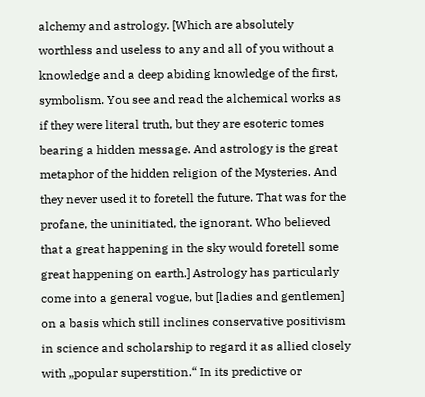alchemy and astrology. [Which are absolutely worthless and useless to any and all of you without a knowledge and a deep abiding knowledge of the first, symbolism. You see and read the alchemical works as if they were literal truth, but they are esoteric tomes bearing a hidden message. And astrology is the great metaphor of the hidden religion of the Mysteries. And they never used it to foretell the future. That was for the profane, the uninitiated, the ignorant. Who believed that a great happening in the sky would foretell some great happening on earth.] Astrology has particularly come into a general vogue, but [ladies and gentlemen] on a basis which still inclines conservative positivism in science and scholarship to regard it as allied closely with „popular superstition.“ In its predictive or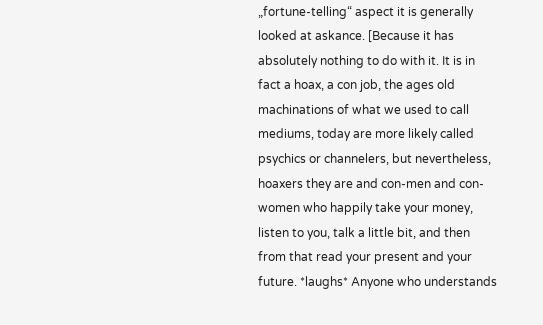„fortune-telling“ aspect it is generally looked at askance. [Because it has absolutely nothing to do with it. It is in fact a hoax, a con job, the ages old machinations of what we used to call mediums, today are more likely called psychics or channelers, but nevertheless, hoaxers they are and con-men and con-women who happily take your money, listen to you, talk a little bit, and then from that read your present and your future. *laughs* Anyone who understands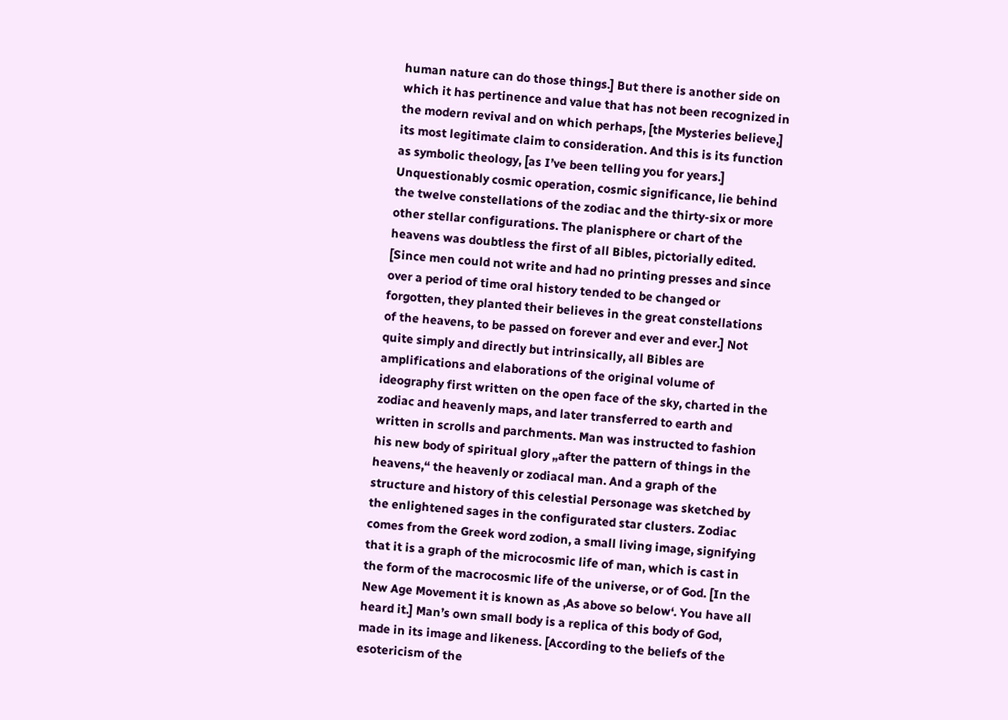human nature can do those things.] But there is another side on which it has pertinence and value that has not been recognized in the modern revival and on which perhaps, [the Mysteries believe,] its most legitimate claim to consideration. And this is its function as symbolic theology, [as I’ve been telling you for years.] Unquestionably cosmic operation, cosmic significance, lie behind the twelve constellations of the zodiac and the thirty-six or more other stellar configurations. The planisphere or chart of the heavens was doubtless the first of all Bibles, pictorially edited. [Since men could not write and had no printing presses and since over a period of time oral history tended to be changed or forgotten, they planted their believes in the great constellations of the heavens, to be passed on forever and ever and ever.] Not quite simply and directly but intrinsically, all Bibles are amplifications and elaborations of the original volume of ideography first written on the open face of the sky, charted in the zodiac and heavenly maps, and later transferred to earth and written in scrolls and parchments. Man was instructed to fashion his new body of spiritual glory „after the pattern of things in the heavens,“ the heavenly or zodiacal man. And a graph of the structure and history of this celestial Personage was sketched by the enlightened sages in the configurated star clusters. Zodiac comes from the Greek word zodion, a small living image, signifying that it is a graph of the microcosmic life of man, which is cast in the form of the macrocosmic life of the universe, or of God. [In the New Age Movement it is known as ‚As above so below‘. You have all heard it.] Man’s own small body is a replica of this body of God, made in its image and likeness. [According to the beliefs of the esotericism of the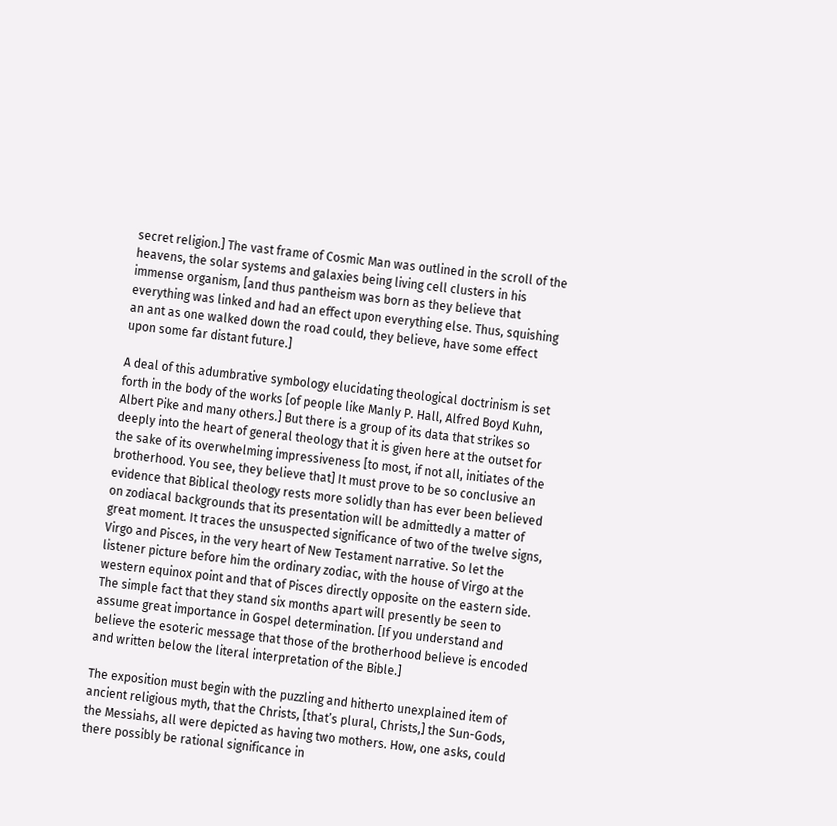secret religion.] The vast frame of Cosmic Man was outlined in the scroll of the heavens, the solar systems and galaxies being living cell clusters in his immense organism, [and thus pantheism was born as they believe that everything was linked and had an effect upon everything else. Thus, squishing an ant as one walked down the road could, they believe, have some effect upon some far distant future.]

A deal of this adumbrative symbology elucidating theological doctrinism is set forth in the body of the works [of people like Manly P. Hall, Alfred Boyd Kuhn, Albert Pike and many others.] But there is a group of its data that strikes so deeply into the heart of general theology that it is given here at the outset for the sake of its overwhelming impressiveness [to most, if not all, initiates of the brotherhood. You see, they believe that] It must prove to be so conclusive an evidence that Biblical theology rests more solidly than has ever been believed on zodiacal backgrounds that its presentation will be admittedly a matter of great moment. It traces the unsuspected significance of two of the twelve signs, Virgo and Pisces, in the very heart of New Testament narrative. So let the listener picture before him the ordinary zodiac, with the house of Virgo at the western equinox point and that of Pisces directly opposite on the eastern side. The simple fact that they stand six months apart will presently be seen to assume great importance in Gospel determination. [If you understand and believe the esoteric message that those of the brotherhood believe is encoded and written below the literal interpretation of the Bible.]

The exposition must begin with the puzzling and hitherto unexplained item of ancient religious myth, that the Christs, [that’s plural, Christs,] the Sun-Gods, the Messiahs, all were depicted as having two mothers. How, one asks, could there possibly be rational significance in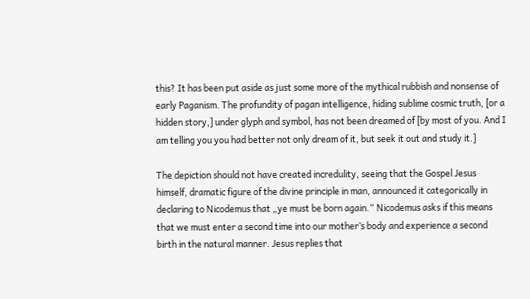this? It has been put aside as just some more of the mythical rubbish and nonsense of early Paganism. The profundity of pagan intelligence, hiding sublime cosmic truth, [or a hidden story,] under glyph and symbol, has not been dreamed of [by most of you. And I am telling you you had better not only dream of it, but seek it out and study it.]

The depiction should not have created incredulity, seeing that the Gospel Jesus himself, dramatic figure of the divine principle in man, announced it categorically in declaring to Nicodemus that „ye must be born again.“ Nicodemus asks if this means that we must enter a second time into our mother’s body and experience a second birth in the natural manner. Jesus replies that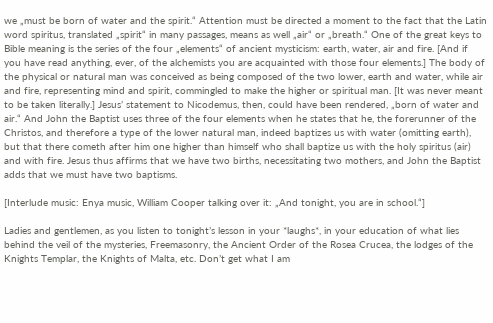we „must be born of water and the spirit.“ Attention must be directed a moment to the fact that the Latin word spiritus, translated „spirit“ in many passages, means as well „air“ or „breath.“ One of the great keys to Bible meaning is the series of the four „elements“ of ancient mysticism: earth, water, air and fire. [And if you have read anything, ever, of the alchemists you are acquainted with those four elements.] The body of the physical or natural man was conceived as being composed of the two lower, earth and water, while air and fire, representing mind and spirit, commingled to make the higher or spiritual man. [It was never meant to be taken literally.] Jesus’ statement to Nicodemus, then, could have been rendered, „born of water and air.“ And John the Baptist uses three of the four elements when he states that he, the forerunner of the Christos, and therefore a type of the lower natural man, indeed baptizes us with water (omitting earth), but that there cometh after him one higher than himself who shall baptize us with the holy spiritus (air) and with fire. Jesus thus affirms that we have two births, necessitating two mothers, and John the Baptist adds that we must have two baptisms.

[Interlude music: Enya music, William Cooper talking over it: „And tonight, you are in school.“]

Ladies and gentlemen, as you listen to tonight’s lesson in your *laughs*, in your education of what lies behind the veil of the mysteries, Freemasonry, the Ancient Order of the Rosea Crucea, the lodges of the Knights Templar, the Knights of Malta, etc. Don’t get what I am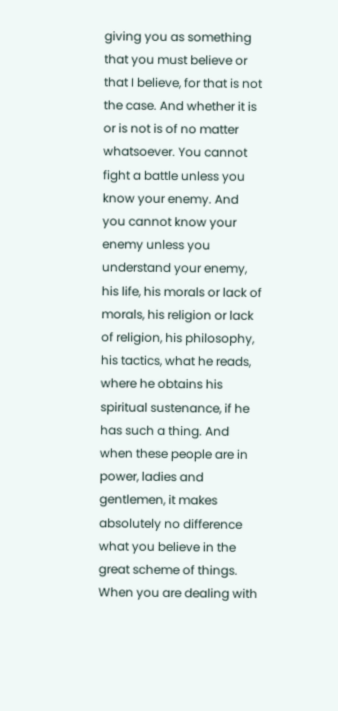giving you as something that you must believe or that I believe, for that is not the case. And whether it is or is not is of no matter whatsoever. You cannot fight a battle unless you know your enemy. And you cannot know your enemy unless you understand your enemy, his life, his morals or lack of morals, his religion or lack of religion, his philosophy, his tactics, what he reads, where he obtains his spiritual sustenance, if he has such a thing. And when these people are in power, ladies and gentlemen, it makes absolutely no difference what you believe in the great scheme of things. When you are dealing with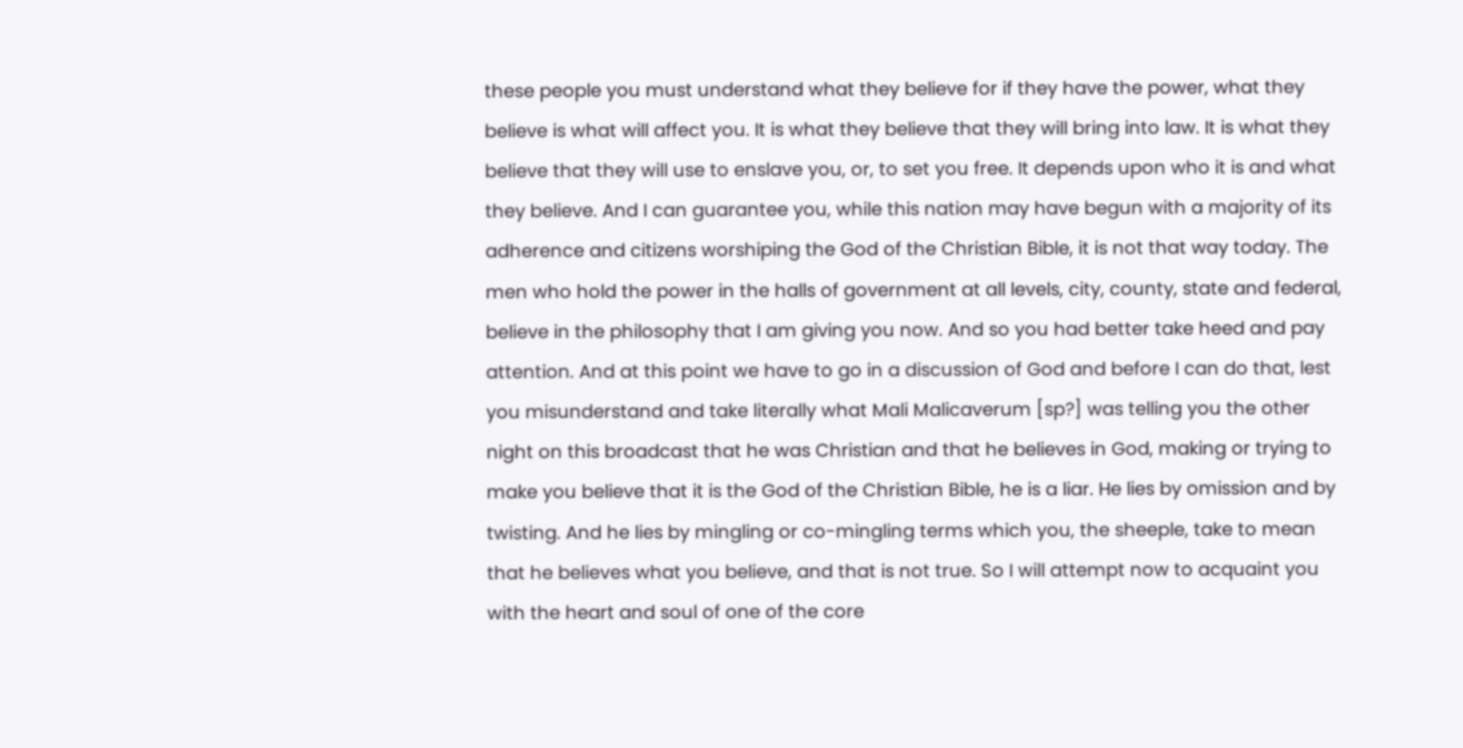these people you must understand what they believe for if they have the power, what they believe is what will affect you. It is what they believe that they will bring into law. It is what they believe that they will use to enslave you, or, to set you free. It depends upon who it is and what they believe. And I can guarantee you, while this nation may have begun with a majority of its adherence and citizens worshiping the God of the Christian Bible, it is not that way today. The men who hold the power in the halls of government at all levels, city, county, state and federal, believe in the philosophy that I am giving you now. And so you had better take heed and pay attention. And at this point we have to go in a discussion of God and before I can do that, lest you misunderstand and take literally what Mali Malicaverum [sp?] was telling you the other night on this broadcast that he was Christian and that he believes in God, making or trying to make you believe that it is the God of the Christian Bible, he is a liar. He lies by omission and by twisting. And he lies by mingling or co-mingling terms which you, the sheeple, take to mean that he believes what you believe, and that is not true. So I will attempt now to acquaint you with the heart and soul of one of the core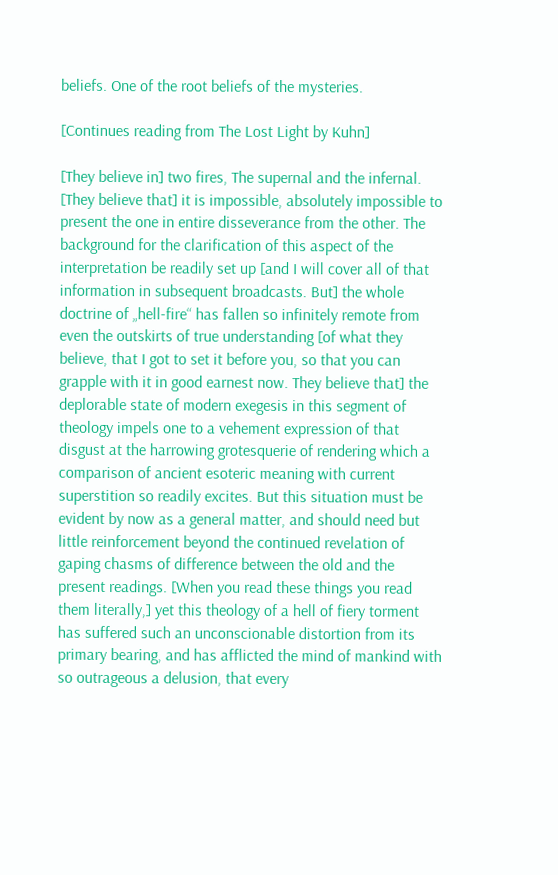beliefs. One of the root beliefs of the mysteries.

[Continues reading from The Lost Light by Kuhn]

[They believe in] two fires, The supernal and the infernal. [They believe that] it is impossible, absolutely impossible to present the one in entire disseverance from the other. The background for the clarification of this aspect of the interpretation be readily set up [and I will cover all of that information in subsequent broadcasts. But] the whole doctrine of „hell-fire“ has fallen so infinitely remote from even the outskirts of true understanding [of what they believe, that I got to set it before you, so that you can grapple with it in good earnest now. They believe that] the deplorable state of modern exegesis in this segment of theology impels one to a vehement expression of that disgust at the harrowing grotesquerie of rendering which a comparison of ancient esoteric meaning with current superstition so readily excites. But this situation must be evident by now as a general matter, and should need but little reinforcement beyond the continued revelation of gaping chasms of difference between the old and the present readings. [When you read these things you read them literally,] yet this theology of a hell of fiery torment has suffered such an unconscionable distortion from its primary bearing, and has afflicted the mind of mankind with so outrageous a delusion, that every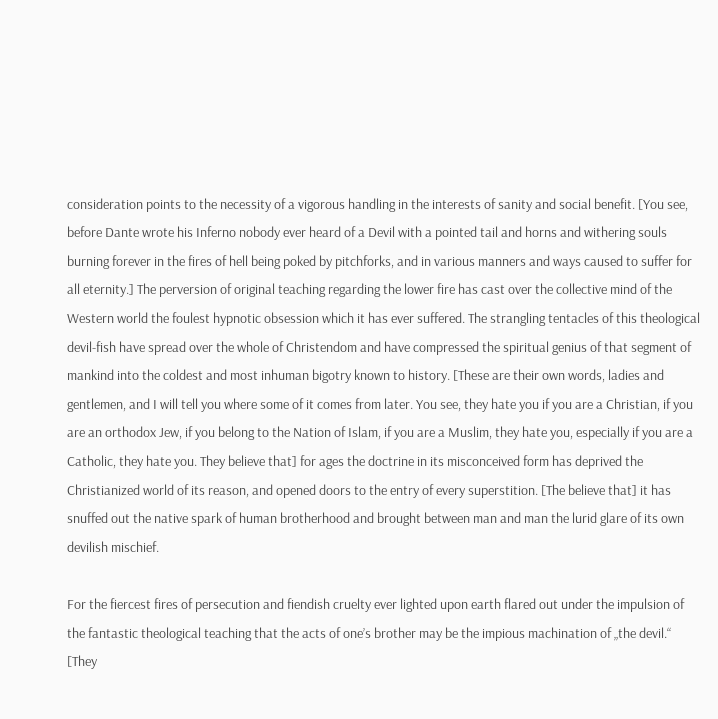consideration points to the necessity of a vigorous handling in the interests of sanity and social benefit. [You see, before Dante wrote his Inferno nobody ever heard of a Devil with a pointed tail and horns and withering souls burning forever in the fires of hell being poked by pitchforks, and in various manners and ways caused to suffer for all eternity.] The perversion of original teaching regarding the lower fire has cast over the collective mind of the Western world the foulest hypnotic obsession which it has ever suffered. The strangling tentacles of this theological devil-fish have spread over the whole of Christendom and have compressed the spiritual genius of that segment of mankind into the coldest and most inhuman bigotry known to history. [These are their own words, ladies and gentlemen, and I will tell you where some of it comes from later. You see, they hate you if you are a Christian, if you are an orthodox Jew, if you belong to the Nation of Islam, if you are a Muslim, they hate you, especially if you are a Catholic, they hate you. They believe that] for ages the doctrine in its misconceived form has deprived the Christianized world of its reason, and opened doors to the entry of every superstition. [The believe that] it has snuffed out the native spark of human brotherhood and brought between man and man the lurid glare of its own devilish mischief.

For the fiercest fires of persecution and fiendish cruelty ever lighted upon earth flared out under the impulsion of the fantastic theological teaching that the acts of one’s brother may be the impious machination of „the devil.“ [They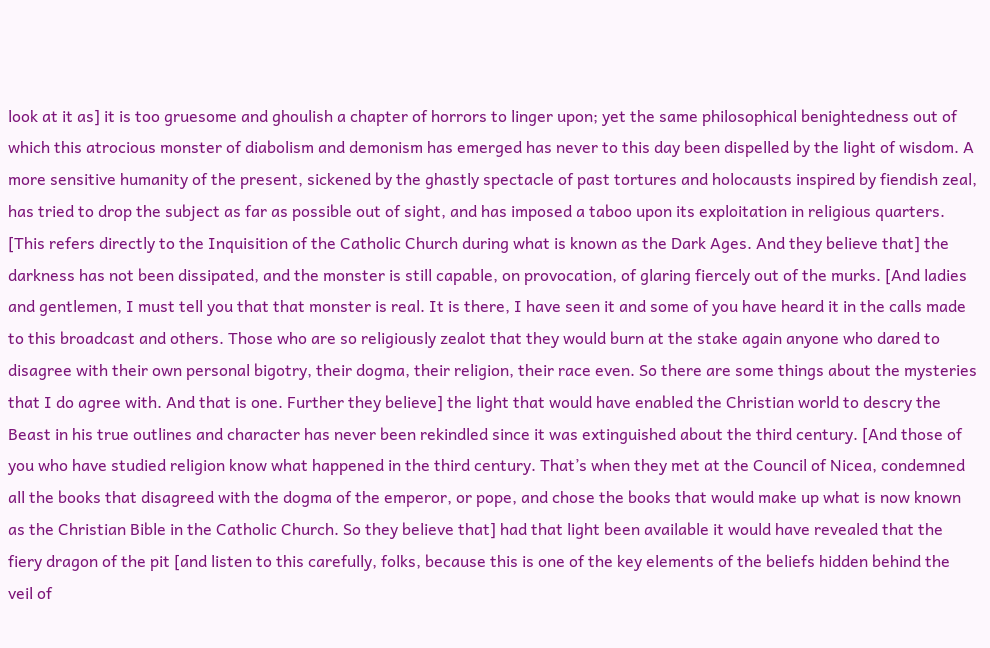look at it as] it is too gruesome and ghoulish a chapter of horrors to linger upon; yet the same philosophical benightedness out of which this atrocious monster of diabolism and demonism has emerged has never to this day been dispelled by the light of wisdom. A more sensitive humanity of the present, sickened by the ghastly spectacle of past tortures and holocausts inspired by fiendish zeal, has tried to drop the subject as far as possible out of sight, and has imposed a taboo upon its exploitation in religious quarters. [This refers directly to the Inquisition of the Catholic Church during what is known as the Dark Ages. And they believe that] the darkness has not been dissipated, and the monster is still capable, on provocation, of glaring fiercely out of the murks. [And ladies and gentlemen, I must tell you that that monster is real. It is there, I have seen it and some of you have heard it in the calls made to this broadcast and others. Those who are so religiously zealot that they would burn at the stake again anyone who dared to disagree with their own personal bigotry, their dogma, their religion, their race even. So there are some things about the mysteries that I do agree with. And that is one. Further they believe] the light that would have enabled the Christian world to descry the Beast in his true outlines and character has never been rekindled since it was extinguished about the third century. [And those of you who have studied religion know what happened in the third century. That’s when they met at the Council of Nicea, condemned all the books that disagreed with the dogma of the emperor, or pope, and chose the books that would make up what is now known as the Christian Bible in the Catholic Church. So they believe that] had that light been available it would have revealed that the fiery dragon of the pit [and listen to this carefully, folks, because this is one of the key elements of the beliefs hidden behind the veil of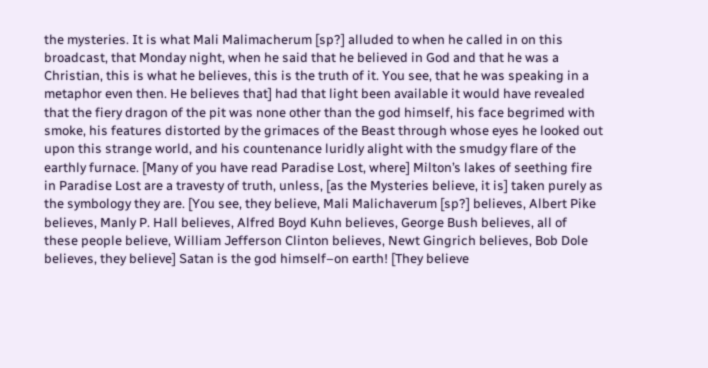the mysteries. It is what Mali Malimacherum [sp?] alluded to when he called in on this broadcast, that Monday night, when he said that he believed in God and that he was a Christian, this is what he believes, this is the truth of it. You see, that he was speaking in a metaphor even then. He believes that] had that light been available it would have revealed that the fiery dragon of the pit was none other than the god himself, his face begrimed with smoke, his features distorted by the grimaces of the Beast through whose eyes he looked out upon this strange world, and his countenance luridly alight with the smudgy flare of the earthly furnace. [Many of you have read Paradise Lost, where] Milton’s lakes of seething fire in Paradise Lost are a travesty of truth, unless, [as the Mysteries believe, it is] taken purely as the symbology they are. [You see, they believe, Mali Malichaverum [sp?] believes, Albert Pike believes, Manly P. Hall believes, Alfred Boyd Kuhn believes, George Bush believes, all of these people believe, William Jefferson Clinton believes, Newt Gingrich believes, Bob Dole believes, they believe] Satan is the god himself–on earth! [They believe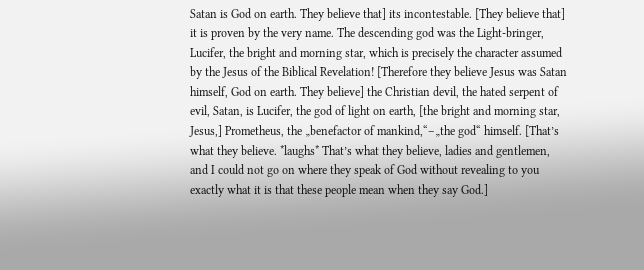Satan is God on earth. They believe that] its incontestable. [They believe that] it is proven by the very name. The descending god was the Light-bringer, Lucifer, the bright and morning star, which is precisely the character assumed by the Jesus of the Biblical Revelation! [Therefore they believe Jesus was Satan himself, God on earth. They believe] the Christian devil, the hated serpent of evil, Satan, is Lucifer, the god of light on earth, [the bright and morning star, Jesus,] Prometheus, the „benefactor of mankind,“–„the god“ himself. [That’s what they believe. *laughs* That’s what they believe, ladies and gentlemen, and I could not go on where they speak of God without revealing to you exactly what it is that these people mean when they say God.]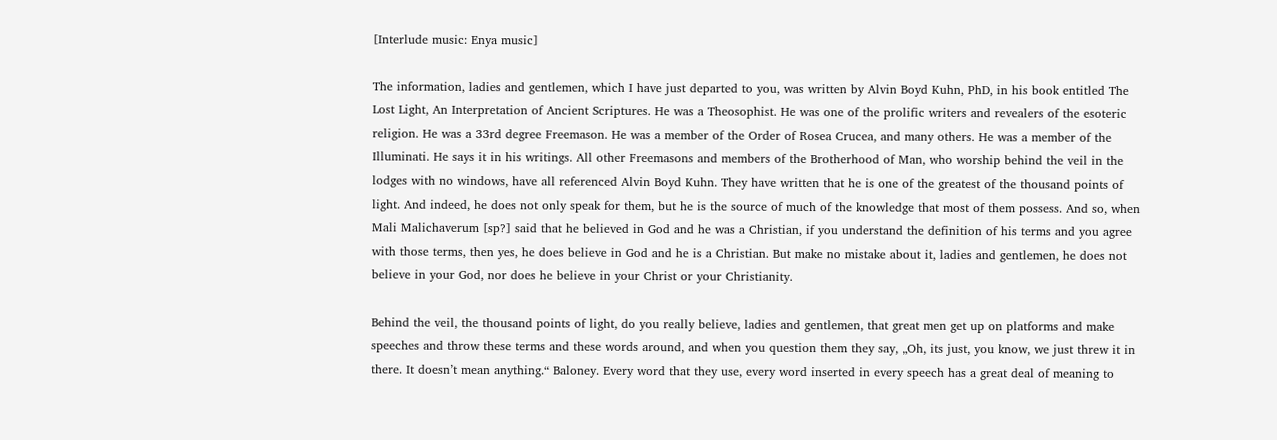[Interlude music: Enya music]

The information, ladies and gentlemen, which I have just departed to you, was written by Alvin Boyd Kuhn, PhD, in his book entitled The Lost Light, An Interpretation of Ancient Scriptures. He was a Theosophist. He was one of the prolific writers and revealers of the esoteric religion. He was a 33rd degree Freemason. He was a member of the Order of Rosea Crucea, and many others. He was a member of the Illuminati. He says it in his writings. All other Freemasons and members of the Brotherhood of Man, who worship behind the veil in the lodges with no windows, have all referenced Alvin Boyd Kuhn. They have written that he is one of the greatest of the thousand points of light. And indeed, he does not only speak for them, but he is the source of much of the knowledge that most of them possess. And so, when Mali Malichaverum [sp?] said that he believed in God and he was a Christian, if you understand the definition of his terms and you agree with those terms, then yes, he does believe in God and he is a Christian. But make no mistake about it, ladies and gentlemen, he does not believe in your God, nor does he believe in your Christ or your Christianity.

Behind the veil, the thousand points of light, do you really believe, ladies and gentlemen, that great men get up on platforms and make speeches and throw these terms and these words around, and when you question them they say, „Oh, its just, you know, we just threw it in there. It doesn’t mean anything.“ Baloney. Every word that they use, every word inserted in every speech has a great deal of meaning to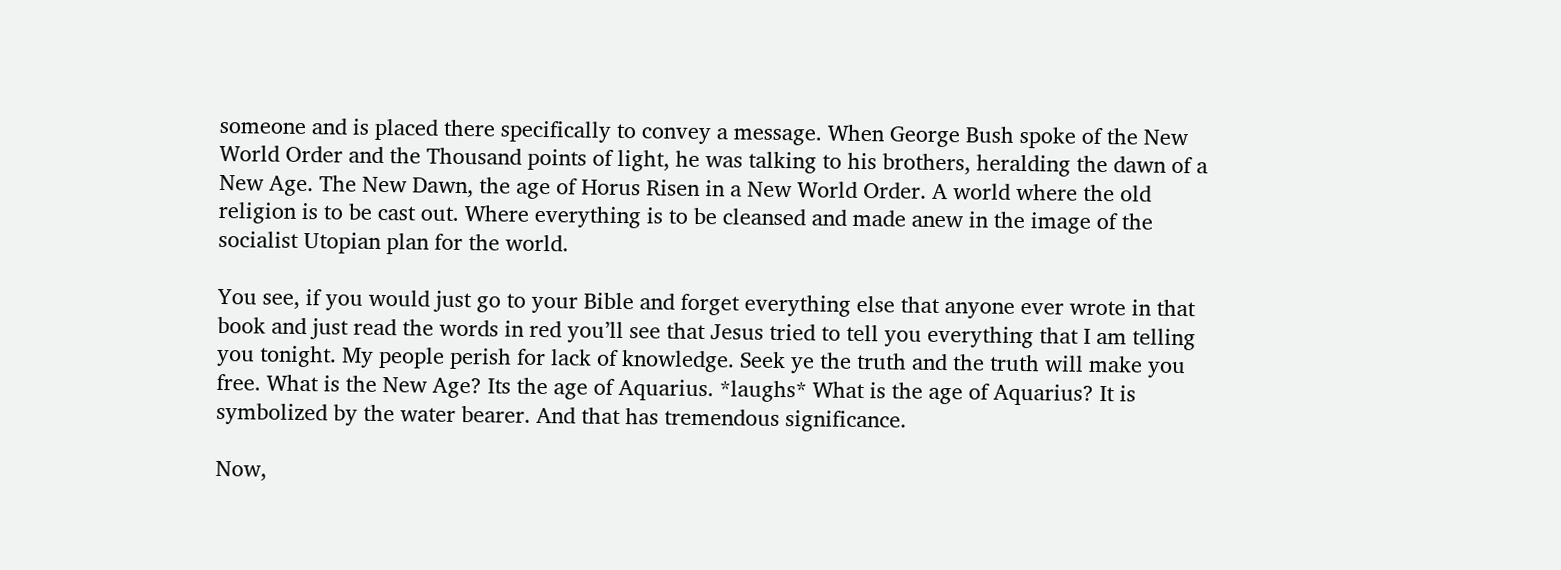someone and is placed there specifically to convey a message. When George Bush spoke of the New World Order and the Thousand points of light, he was talking to his brothers, heralding the dawn of a New Age. The New Dawn, the age of Horus Risen in a New World Order. A world where the old religion is to be cast out. Where everything is to be cleansed and made anew in the image of the socialist Utopian plan for the world.

You see, if you would just go to your Bible and forget everything else that anyone ever wrote in that book and just read the words in red you’ll see that Jesus tried to tell you everything that I am telling you tonight. My people perish for lack of knowledge. Seek ye the truth and the truth will make you free. What is the New Age? Its the age of Aquarius. *laughs* What is the age of Aquarius? It is symbolized by the water bearer. And that has tremendous significance.

Now,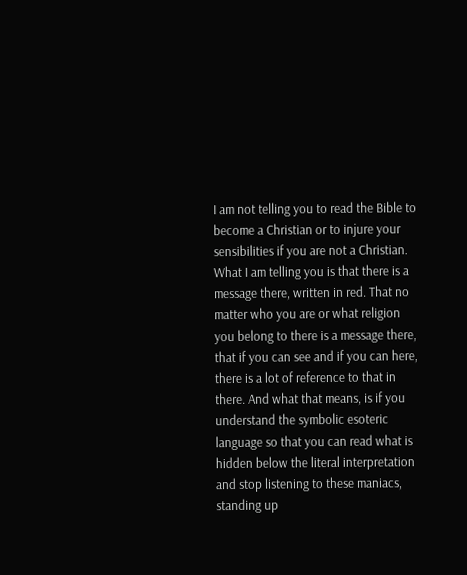I am not telling you to read the Bible to become a Christian or to injure your sensibilities if you are not a Christian. What I am telling you is that there is a message there, written in red. That no matter who you are or what religion you belong to there is a message there, that if you can see and if you can here, there is a lot of reference to that in there. And what that means, is if you understand the symbolic esoteric language so that you can read what is hidden below the literal interpretation and stop listening to these maniacs, standing up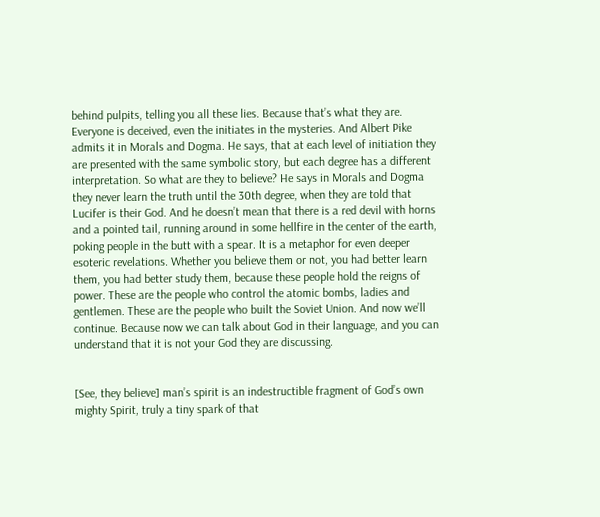behind pulpits, telling you all these lies. Because that’s what they are. Everyone is deceived, even the initiates in the mysteries. And Albert Pike admits it in Morals and Dogma. He says, that at each level of initiation they are presented with the same symbolic story, but each degree has a different interpretation. So what are they to believe? He says in Morals and Dogma they never learn the truth until the 30th degree, when they are told that Lucifer is their God. And he doesn’t mean that there is a red devil with horns and a pointed tail, running around in some hellfire in the center of the earth, poking people in the butt with a spear. It is a metaphor for even deeper esoteric revelations. Whether you believe them or not, you had better learn them, you had better study them, because these people hold the reigns of power. These are the people who control the atomic bombs, ladies and gentlemen. These are the people who built the Soviet Union. And now we’ll continue. Because now we can talk about God in their language, and you can understand that it is not your God they are discussing.


[See, they believe] man’s spirit is an indestructible fragment of God’s own mighty Spirit, truly a tiny spark of that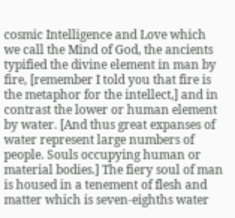cosmic Intelligence and Love which we call the Mind of God, the ancients typified the divine element in man by fire, [remember I told you that fire is the metaphor for the intellect,] and in contrast the lower or human element by water. [And thus great expanses of water represent large numbers of people. Souls occupying human or material bodies.] The fiery soul of man is housed in a tenement of flesh and matter which is seven-eighths water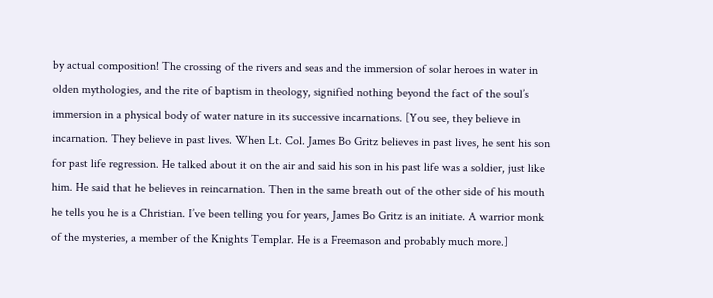by actual composition! The crossing of the rivers and seas and the immersion of solar heroes in water in olden mythologies, and the rite of baptism in theology, signified nothing beyond the fact of the soul’s immersion in a physical body of water nature in its successive incarnations. [You see, they believe in incarnation. They believe in past lives. When Lt. Col. James Bo Gritz believes in past lives, he sent his son for past life regression. He talked about it on the air and said his son in his past life was a soldier, just like him. He said that he believes in reincarnation. Then in the same breath out of the other side of his mouth he tells you he is a Christian. I’ve been telling you for years, James Bo Gritz is an initiate. A warrior monk of the mysteries, a member of the Knights Templar. He is a Freemason and probably much more.]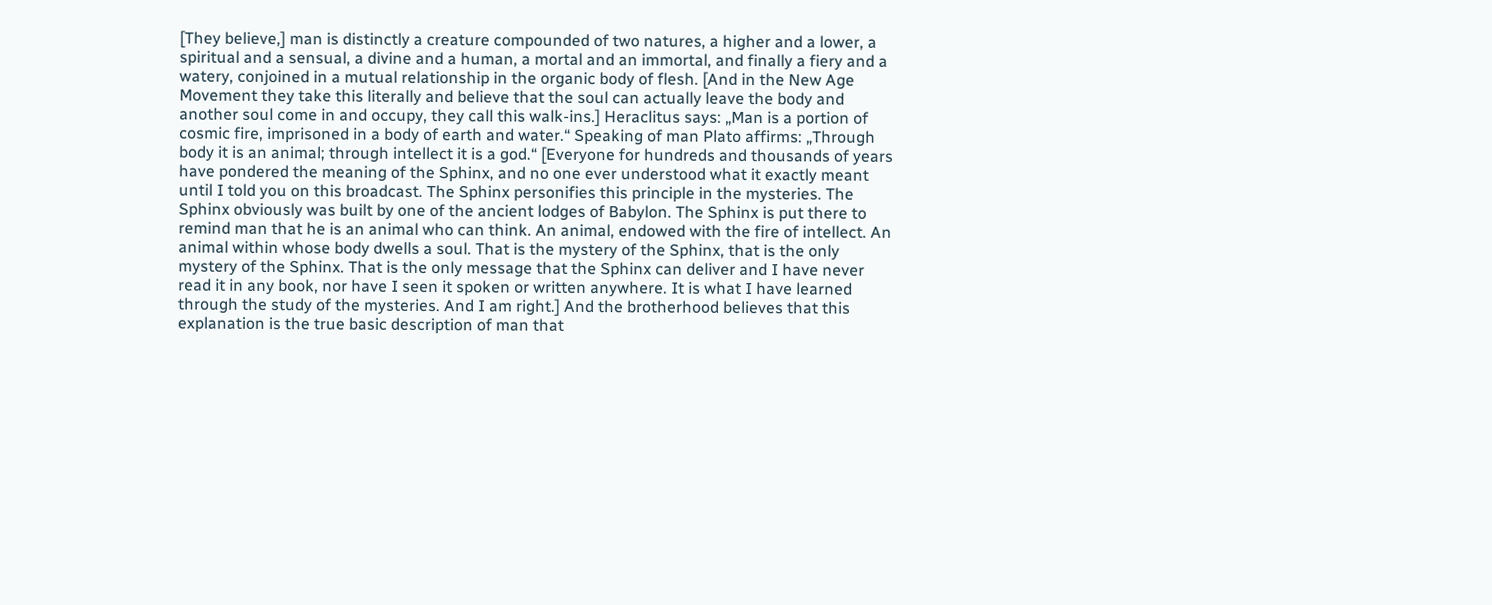[They believe,] man is distinctly a creature compounded of two natures, a higher and a lower, a spiritual and a sensual, a divine and a human, a mortal and an immortal, and finally a fiery and a watery, conjoined in a mutual relationship in the organic body of flesh. [And in the New Age Movement they take this literally and believe that the soul can actually leave the body and another soul come in and occupy, they call this walk-ins.] Heraclitus says: „Man is a portion of cosmic fire, imprisoned in a body of earth and water.“ Speaking of man Plato affirms: „Through body it is an animal; through intellect it is a god.“ [Everyone for hundreds and thousands of years have pondered the meaning of the Sphinx, and no one ever understood what it exactly meant until I told you on this broadcast. The Sphinx personifies this principle in the mysteries. The Sphinx obviously was built by one of the ancient lodges of Babylon. The Sphinx is put there to remind man that he is an animal who can think. An animal, endowed with the fire of intellect. An animal within whose body dwells a soul. That is the mystery of the Sphinx, that is the only mystery of the Sphinx. That is the only message that the Sphinx can deliver and I have never read it in any book, nor have I seen it spoken or written anywhere. It is what I have learned through the study of the mysteries. And I am right.] And the brotherhood believes that this explanation is the true basic description of man that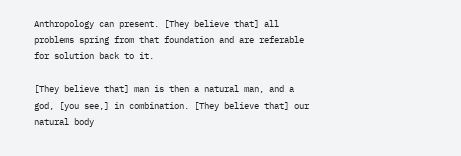Anthropology can present. [They believe that] all problems spring from that foundation and are referable for solution back to it.

[They believe that] man is then a natural man, and a god, [you see,] in combination. [They believe that] our natural body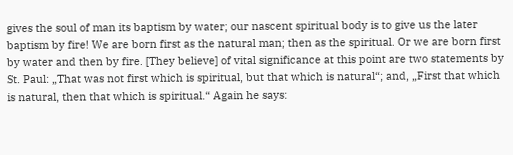gives the soul of man its baptism by water; our nascent spiritual body is to give us the later baptism by fire! We are born first as the natural man; then as the spiritual. Or we are born first by water and then by fire. [They believe] of vital significance at this point are two statements by St. Paul: „That was not first which is spiritual, but that which is natural“; and, „First that which is natural, then that which is spiritual.“ Again he says: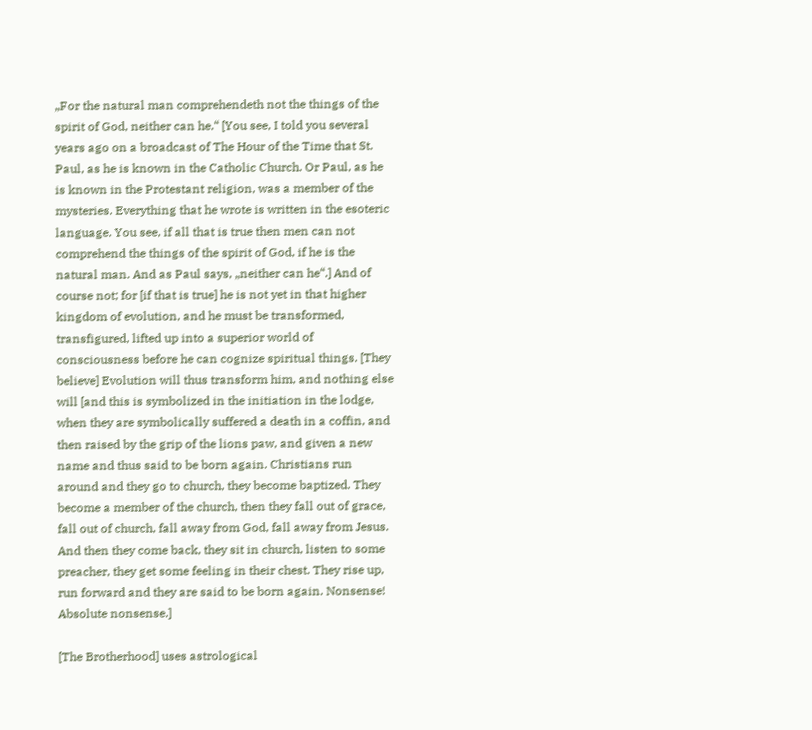„For the natural man comprehendeth not the things of the spirit of God, neither can he.“ [You see, I told you several years ago on a broadcast of The Hour of the Time that St. Paul, as he is known in the Catholic Church. Or Paul, as he is known in the Protestant religion, was a member of the mysteries. Everything that he wrote is written in the esoteric language. You see, if all that is true then men can not comprehend the things of the spirit of God, if he is the natural man. And as Paul says, „neither can he“.] And of course not; for [if that is true] he is not yet in that higher kingdom of evolution, and he must be transformed, transfigured, lifted up into a superior world of consciousness before he can cognize spiritual things. [They believe] Evolution will thus transform him, and nothing else will [and this is symbolized in the initiation in the lodge, when they are symbolically suffered a death in a coffin, and then raised by the grip of the lions paw, and given a new name and thus said to be born again. Christians run around and they go to church, they become baptized. They become a member of the church, then they fall out of grace, fall out of church, fall away from God, fall away from Jesus. And then they come back, they sit in church, listen to some preacher, they get some feeling in their chest. They rise up, run forward and they are said to be born again. Nonsense! Absolute nonsense.]

[The Brotherhood] uses astrological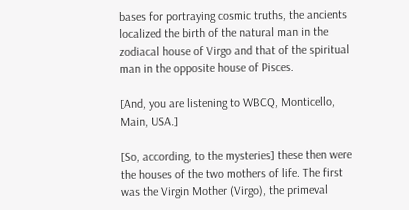bases for portraying cosmic truths, the ancients localized the birth of the natural man in the zodiacal house of Virgo and that of the spiritual man in the opposite house of Pisces.

[And, you are listening to WBCQ, Monticello, Main, USA.]

[So, according, to the mysteries] these then were the houses of the two mothers of life. The first was the Virgin Mother (Virgo), the primeval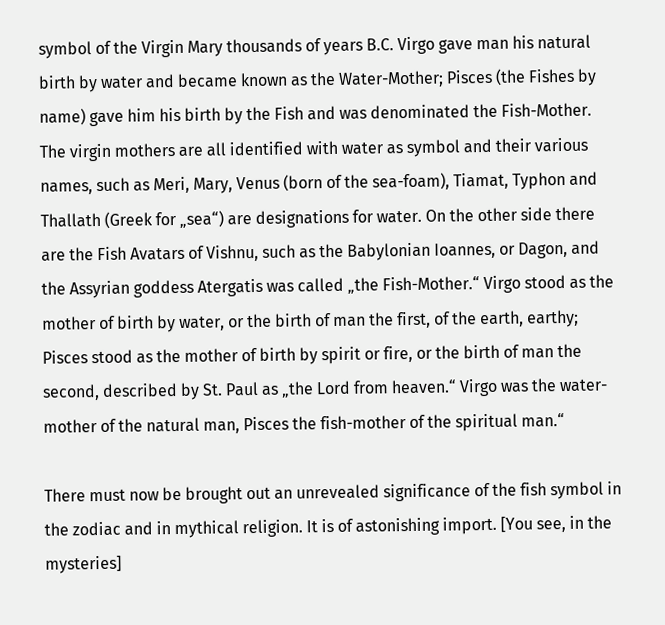symbol of the Virgin Mary thousands of years B.C. Virgo gave man his natural birth by water and became known as the Water-Mother; Pisces (the Fishes by name) gave him his birth by the Fish and was denominated the Fish-Mother. The virgin mothers are all identified with water as symbol and their various names, such as Meri, Mary, Venus (born of the sea-foam), Tiamat, Typhon and Thallath (Greek for „sea“) are designations for water. On the other side there are the Fish Avatars of Vishnu, such as the Babylonian Ioannes, or Dagon, and the Assyrian goddess Atergatis was called „the Fish-Mother.“ Virgo stood as the mother of birth by water, or the birth of man the first, of the earth, earthy; Pisces stood as the mother of birth by spirit or fire, or the birth of man the second, described by St. Paul as „the Lord from heaven.“ Virgo was the water-mother of the natural man, Pisces the fish-mother of the spiritual man.“

There must now be brought out an unrevealed significance of the fish symbol in the zodiac and in mythical religion. It is of astonishing import. [You see, in the mysteries]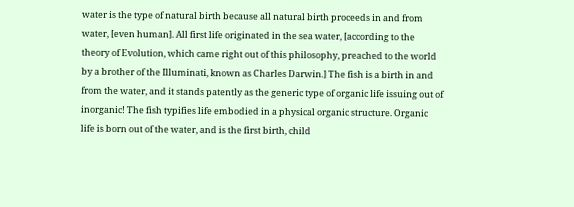water is the type of natural birth because all natural birth proceeds in and from water, [even human]. All first life originated in the sea water, [according to the theory of Evolution, which came right out of this philosophy, preached to the world by a brother of the Illuminati, known as Charles Darwin.] The fish is a birth in and from the water, and it stands patently as the generic type of organic life issuing out of inorganic! The fish typifies life embodied in a physical organic structure. Organic life is born out of the water, and is the first birth, child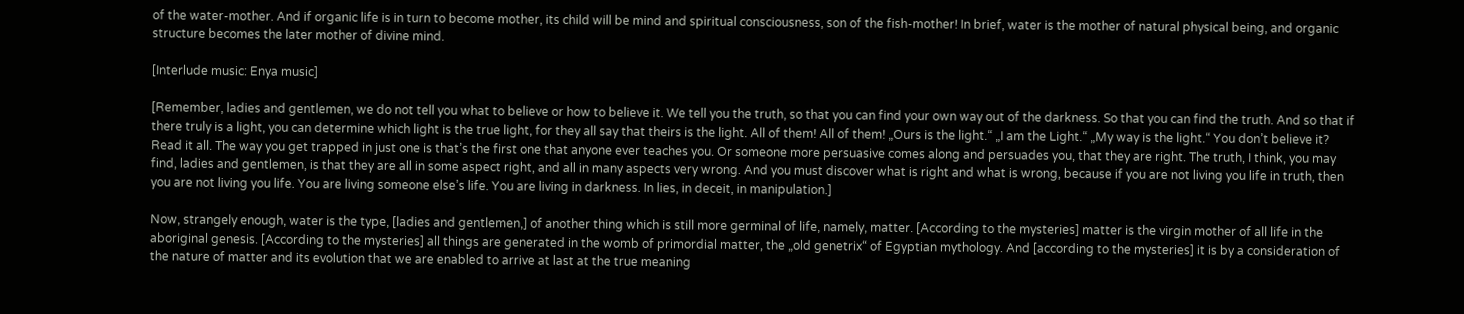of the water-mother. And if organic life is in turn to become mother, its child will be mind and spiritual consciousness, son of the fish-mother! In brief, water is the mother of natural physical being, and organic structure becomes the later mother of divine mind.

[Interlude music: Enya music]

[Remember, ladies and gentlemen, we do not tell you what to believe or how to believe it. We tell you the truth, so that you can find your own way out of the darkness. So that you can find the truth. And so that if there truly is a light, you can determine which light is the true light, for they all say that theirs is the light. All of them! All of them! „Ours is the light.“ „I am the Light.“ „My way is the light.“ You don’t believe it? Read it all. The way you get trapped in just one is that’s the first one that anyone ever teaches you. Or someone more persuasive comes along and persuades you, that they are right. The truth, I think, you may find, ladies and gentlemen, is that they are all in some aspect right, and all in many aspects very wrong. And you must discover what is right and what is wrong, because if you are not living you life in truth, then you are not living you life. You are living someone else’s life. You are living in darkness. In lies, in deceit, in manipulation.]

Now, strangely enough, water is the type, [ladies and gentlemen,] of another thing which is still more germinal of life, namely, matter. [According to the mysteries] matter is the virgin mother of all life in the aboriginal genesis. [According to the mysteries] all things are generated in the womb of primordial matter, the „old genetrix“ of Egyptian mythology. And [according to the mysteries] it is by a consideration of the nature of matter and its evolution that we are enabled to arrive at last at the true meaning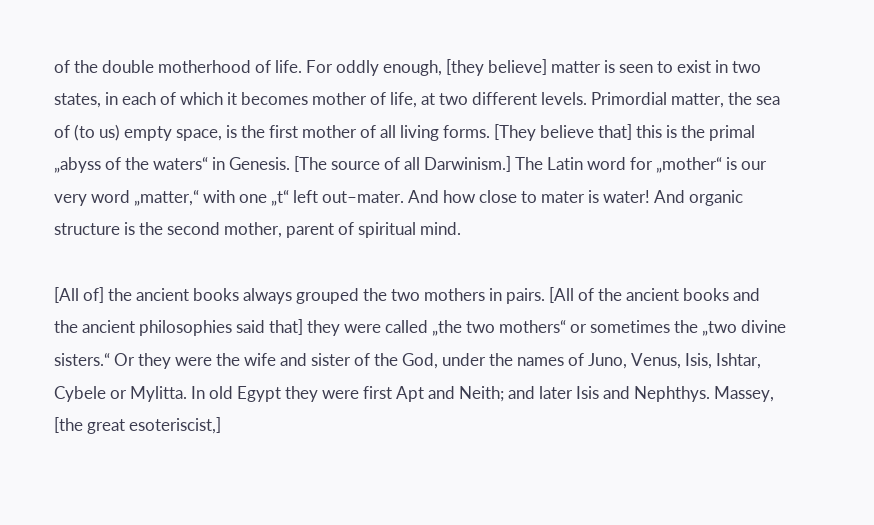of the double motherhood of life. For oddly enough, [they believe] matter is seen to exist in two states, in each of which it becomes mother of life, at two different levels. Primordial matter, the sea of (to us) empty space, is the first mother of all living forms. [They believe that] this is the primal „abyss of the waters“ in Genesis. [The source of all Darwinism.] The Latin word for „mother“ is our very word „matter,“ with one „t“ left out–mater. And how close to mater is water! And organic structure is the second mother, parent of spiritual mind.

[All of] the ancient books always grouped the two mothers in pairs. [All of the ancient books and the ancient philosophies said that] they were called „the two mothers“ or sometimes the „two divine sisters.“ Or they were the wife and sister of the God, under the names of Juno, Venus, Isis, Ishtar, Cybele or Mylitta. In old Egypt they were first Apt and Neith; and later Isis and Nephthys. Massey, [the great esoteriscist,]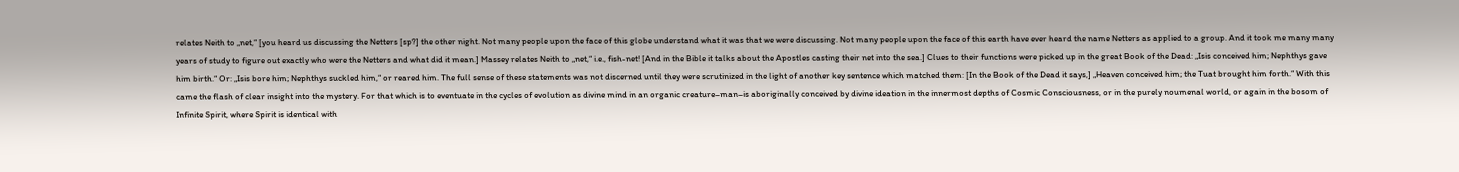relates Neith to „net,“ [you heard us discussing the Netters [sp?] the other night. Not many people upon the face of this globe understand what it was that we were discussing. Not many people upon the face of this earth have ever heard the name Netters as applied to a group. And it took me many many years of study to figure out exactly who were the Netters and what did it mean.] Massey relates Neith to „net,“ i.e., fish-net! [And in the Bible it talks about the Apostles casting their net into the sea.] Clues to their functions were picked up in the great Book of the Dead: „Isis conceived him; Nephthys gave him birth.“ Or: „Isis bore him; Nephthys suckled him,“ or reared him. The full sense of these statements was not discerned until they were scrutinized in the light of another key sentence which matched them: [In the Book of the Dead it says,] „Heaven conceived him; the Tuat brought him forth.“ With this came the flash of clear insight into the mystery. For that which is to eventuate in the cycles of evolution as divine mind in an organic creature–man–is aboriginally conceived by divine ideation in the innermost depths of Cosmic Consciousness, or in the purely noumenal world, or again in the bosom of Infinite Spirit, where Spirit is identical with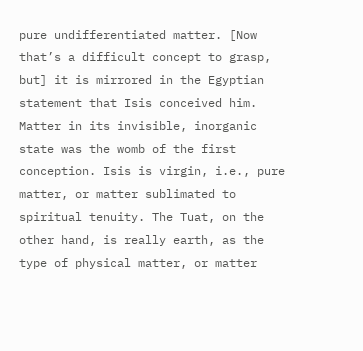pure undifferentiated matter. [Now that’s a difficult concept to grasp, but] it is mirrored in the Egyptian statement that Isis conceived him. Matter in its invisible, inorganic state was the womb of the first conception. Isis is virgin, i.e., pure matter, or matter sublimated to spiritual tenuity. The Tuat, on the other hand, is really earth, as the type of physical matter, or matter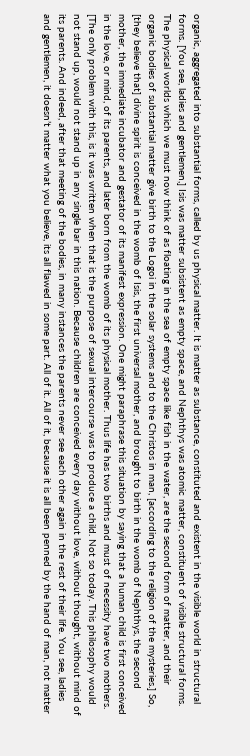organic, aggregated into substantial forms, called by us physical matter. It is matter as substance, constituted and existent in the visible world in structural forms. [You see, ladies and gentlemen,] Isis was matter subsistent as empty space, and Nephthys was atomic matter, constituent of visible structural forms. The physical worlds which we must now think of as floating in the sea of empty space like fish in the water, are the second form of matter, and their organic bodies of substantial matter give birth to the Logoi in the solar systems and to the Christos in man, [according to the religion of the mysteries.] So, [they believe that] divine spirit is conceived in the womb of Isis, the first universal mother, and brought to birth in the womb of Nephthys, the second mother, the immediate incubator and gestator of its manifest expression. One might paraphrase this situation by saying that a human child is first conceived in the love, or mind, of its parents, and later born from the womb of its physical mother. Thus life has two births and must of necessity have two mothers. [The only problem with this, is it was written when that is the purpose of sexual intercourse was to produce a child. Not so today. This philosophy would not stand up, would not stand up in any single bar in this nation. Because children are conceived every day without love, without thought, without mind of its parents. And indeed, after that meeting of the bodies, in many instances the parents never see each other again in the rest of their life. You see, ladies and gentlemen, it doesn’t matter what you believe, its all flawed in some part. All of it. All of it, because it is all been penned by the hand of man, not matter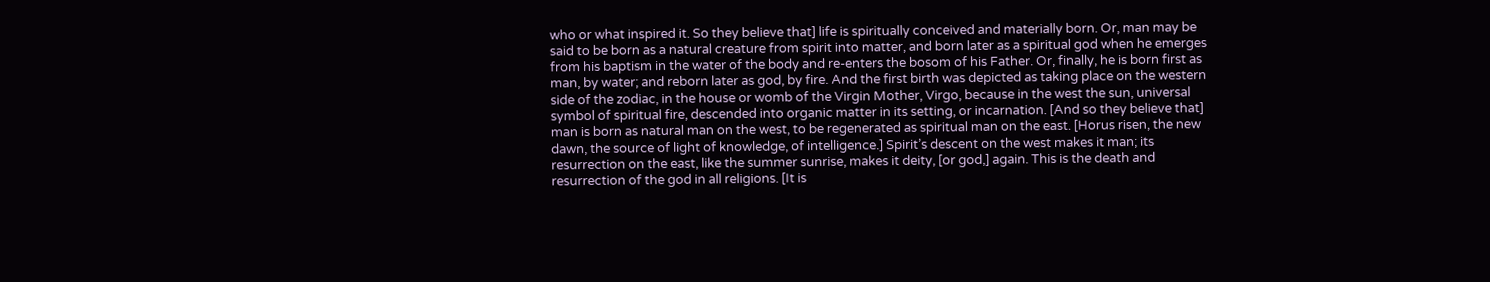who or what inspired it. So they believe that] life is spiritually conceived and materially born. Or, man may be said to be born as a natural creature from spirit into matter, and born later as a spiritual god when he emerges from his baptism in the water of the body and re-enters the bosom of his Father. Or, finally, he is born first as man, by water; and reborn later as god, by fire. And the first birth was depicted as taking place on the western side of the zodiac, in the house or womb of the Virgin Mother, Virgo, because in the west the sun, universal symbol of spiritual fire, descended into organic matter in its setting, or incarnation. [And so they believe that] man is born as natural man on the west, to be regenerated as spiritual man on the east. [Horus risen, the new dawn, the source of light of knowledge, of intelligence.] Spirit’s descent on the west makes it man; its resurrection on the east, like the summer sunrise, makes it deity, [or god,] again. This is the death and resurrection of the god in all religions. [It is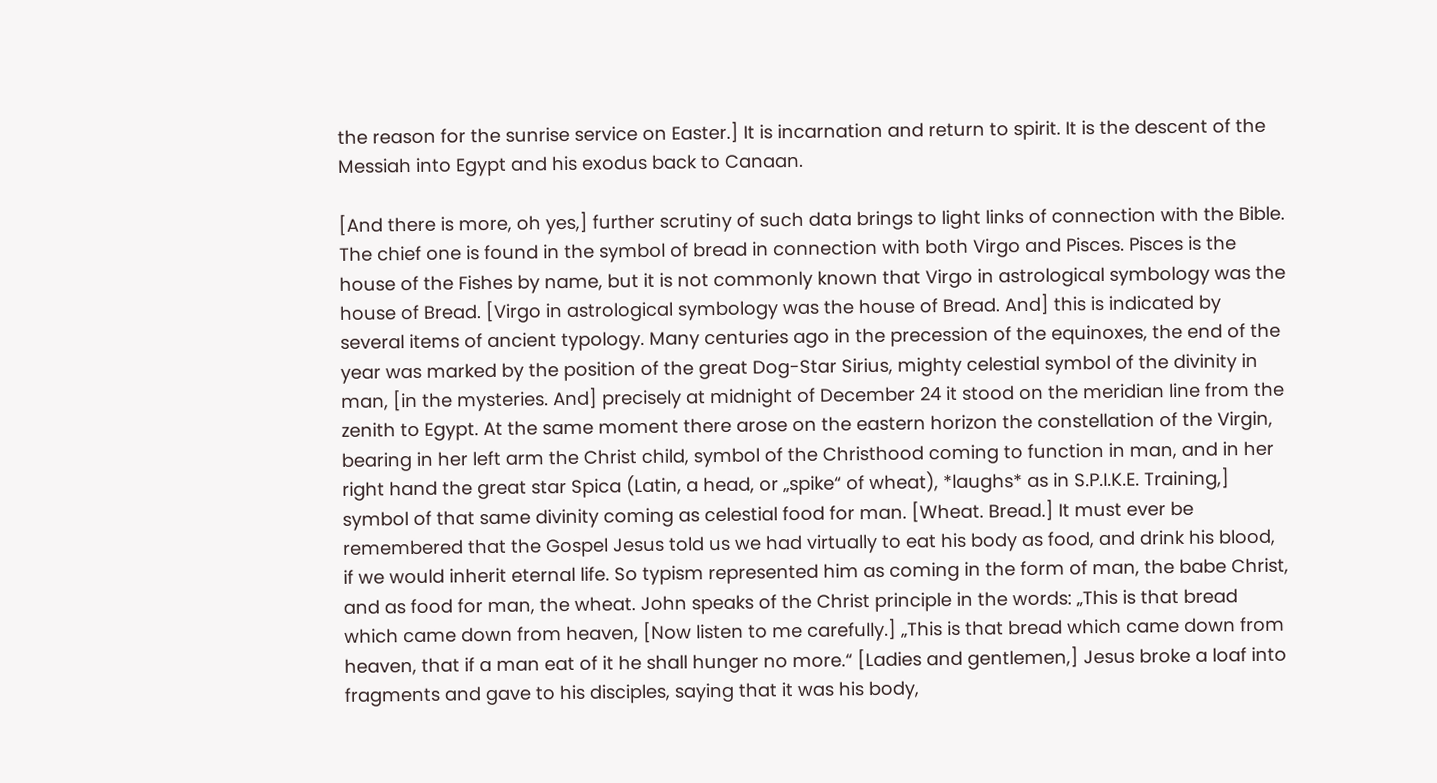the reason for the sunrise service on Easter.] It is incarnation and return to spirit. It is the descent of the Messiah into Egypt and his exodus back to Canaan.

[And there is more, oh yes,] further scrutiny of such data brings to light links of connection with the Bible. The chief one is found in the symbol of bread in connection with both Virgo and Pisces. Pisces is the house of the Fishes by name, but it is not commonly known that Virgo in astrological symbology was the house of Bread. [Virgo in astrological symbology was the house of Bread. And] this is indicated by several items of ancient typology. Many centuries ago in the precession of the equinoxes, the end of the year was marked by the position of the great Dog-Star Sirius, mighty celestial symbol of the divinity in man, [in the mysteries. And] precisely at midnight of December 24 it stood on the meridian line from the zenith to Egypt. At the same moment there arose on the eastern horizon the constellation of the Virgin, bearing in her left arm the Christ child, symbol of the Christhood coming to function in man, and in her right hand the great star Spica (Latin, a head, or „spike“ of wheat), *laughs* as in S.P.I.K.E. Training,] symbol of that same divinity coming as celestial food for man. [Wheat. Bread.] It must ever be remembered that the Gospel Jesus told us we had virtually to eat his body as food, and drink his blood, if we would inherit eternal life. So typism represented him as coming in the form of man, the babe Christ, and as food for man, the wheat. John speaks of the Christ principle in the words: „This is that bread which came down from heaven, [Now listen to me carefully.] „This is that bread which came down from heaven, that if a man eat of it he shall hunger no more.“ [Ladies and gentlemen,] Jesus broke a loaf into fragments and gave to his disciples, saying that it was his body,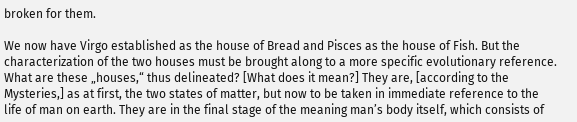broken for them.

We now have Virgo established as the house of Bread and Pisces as the house of Fish. But the characterization of the two houses must be brought along to a more specific evolutionary reference. What are these „houses,“ thus delineated? [What does it mean?] They are, [according to the Mysteries,] as at first, the two states of matter, but now to be taken in immediate reference to the life of man on earth. They are in the final stage of the meaning man’s body itself, which consists of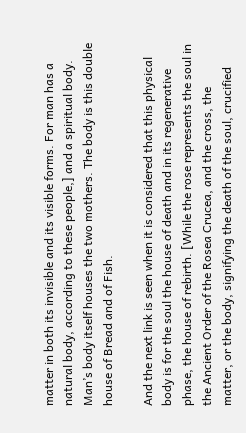matter in both its invisible and its visible forms. For man has a natural body, according to these people,] and a spiritual body. Man’s body itself houses the two mothers. The body is this double house of Bread and of Fish.

And the next link is seen when it is considered that this physical body is for the soul the house of death and in its regenerative phase, the house of rebirth. [While the rose represents the soul in the Ancient Order of the Rosea Crucea, and the cross, the matter, or the body, signifying the death of the soul, crucified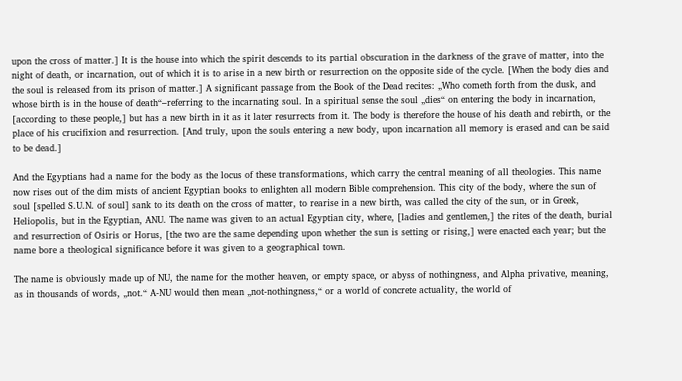upon the cross of matter.] It is the house into which the spirit descends to its partial obscuration in the darkness of the grave of matter, into the night of death, or incarnation, out of which it is to arise in a new birth or resurrection on the opposite side of the cycle. [When the body dies and the soul is released from its prison of matter.] A significant passage from the Book of the Dead recites: „Who cometh forth from the dusk, and whose birth is in the house of death“–referring to the incarnating soul. In a spiritual sense the soul „dies“ on entering the body in incarnation, [according to these people,] but has a new birth in it as it later resurrects from it. The body is therefore the house of his death and rebirth, or the place of his crucifixion and resurrection. [And truly, upon the souls entering a new body, upon incarnation all memory is erased and can be said to be dead.]

And the Egyptians had a name for the body as the locus of these transformations, which carry the central meaning of all theologies. This name now rises out of the dim mists of ancient Egyptian books to enlighten all modern Bible comprehension. This city of the body, where the sun of soul [spelled S.U.N. of soul] sank to its death on the cross of matter, to rearise in a new birth, was called the city of the sun, or in Greek, Heliopolis, but in the Egyptian, ANU. The name was given to an actual Egyptian city, where, [ladies and gentlemen,] the rites of the death, burial and resurrection of Osiris or Horus, [the two are the same depending upon whether the sun is setting or rising,] were enacted each year; but the name bore a theological significance before it was given to a geographical town.

The name is obviously made up of NU, the name for the mother heaven, or empty space, or abyss of nothingness, and Alpha privative, meaning, as in thousands of words, „not.“ A-NU would then mean „not-nothingness,“ or a world of concrete actuality, the world of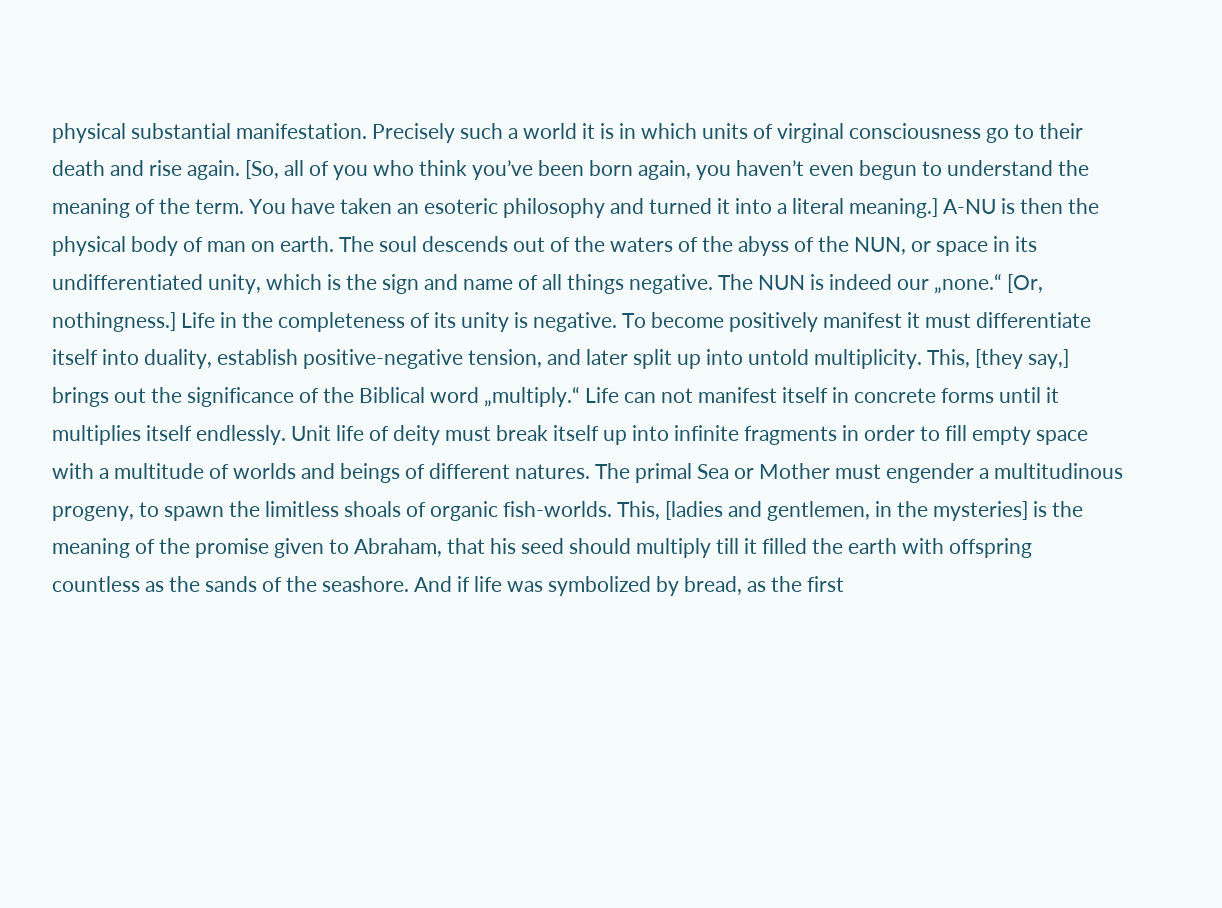physical substantial manifestation. Precisely such a world it is in which units of virginal consciousness go to their death and rise again. [So, all of you who think you’ve been born again, you haven’t even begun to understand the meaning of the term. You have taken an esoteric philosophy and turned it into a literal meaning.] A-NU is then the physical body of man on earth. The soul descends out of the waters of the abyss of the NUN, or space in its undifferentiated unity, which is the sign and name of all things negative. The NUN is indeed our „none.“ [Or, nothingness.] Life in the completeness of its unity is negative. To become positively manifest it must differentiate itself into duality, establish positive-negative tension, and later split up into untold multiplicity. This, [they say,] brings out the significance of the Biblical word „multiply.“ Life can not manifest itself in concrete forms until it multiplies itself endlessly. Unit life of deity must break itself up into infinite fragments in order to fill empty space with a multitude of worlds and beings of different natures. The primal Sea or Mother must engender a multitudinous progeny, to spawn the limitless shoals of organic fish-worlds. This, [ladies and gentlemen, in the mysteries] is the meaning of the promise given to Abraham, that his seed should multiply till it filled the earth with offspring countless as the sands of the seashore. And if life was symbolized by bread, as the first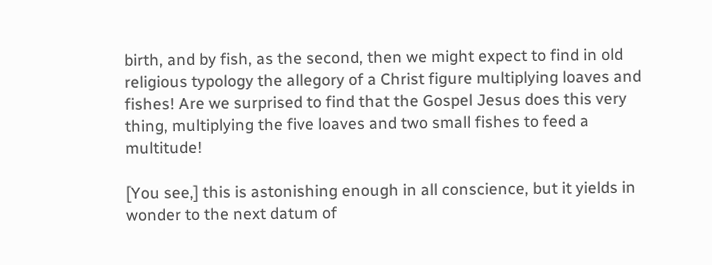birth, and by fish, as the second, then we might expect to find in old religious typology the allegory of a Christ figure multiplying loaves and fishes! Are we surprised to find that the Gospel Jesus does this very thing, multiplying the five loaves and two small fishes to feed a multitude!

[You see,] this is astonishing enough in all conscience, but it yields in wonder to the next datum of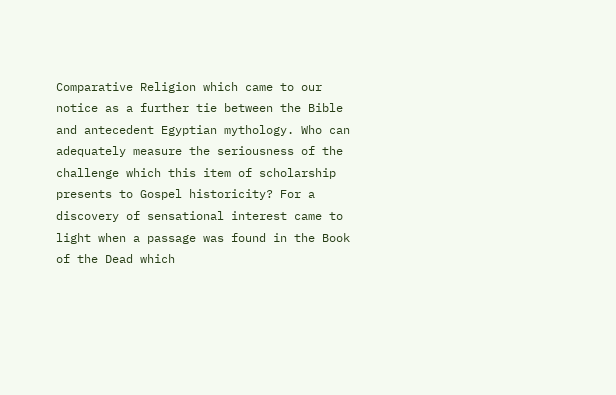Comparative Religion which came to our notice as a further tie between the Bible and antecedent Egyptian mythology. Who can adequately measure the seriousness of the challenge which this item of scholarship presents to Gospel historicity? For a discovery of sensational interest came to light when a passage was found in the Book of the Dead which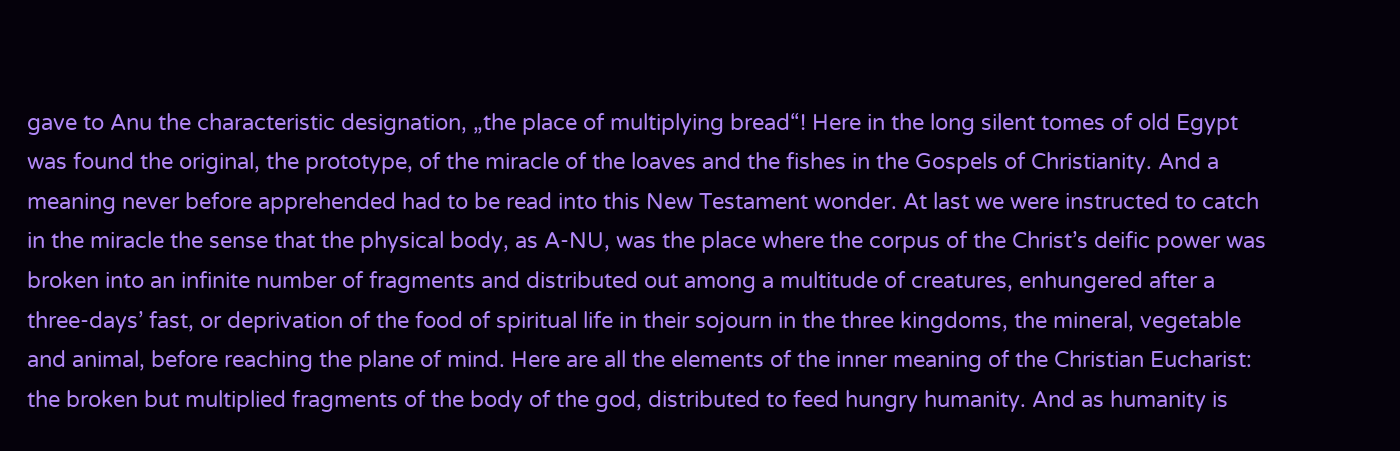gave to Anu the characteristic designation, „the place of multiplying bread“! Here in the long silent tomes of old Egypt was found the original, the prototype, of the miracle of the loaves and the fishes in the Gospels of Christianity. And a meaning never before apprehended had to be read into this New Testament wonder. At last we were instructed to catch in the miracle the sense that the physical body, as A-NU, was the place where the corpus of the Christ’s deific power was broken into an infinite number of fragments and distributed out among a multitude of creatures, enhungered after a three-days’ fast, or deprivation of the food of spiritual life in their sojourn in the three kingdoms, the mineral, vegetable and animal, before reaching the plane of mind. Here are all the elements of the inner meaning of the Christian Eucharist: the broken but multiplied fragments of the body of the god, distributed to feed hungry humanity. And as humanity is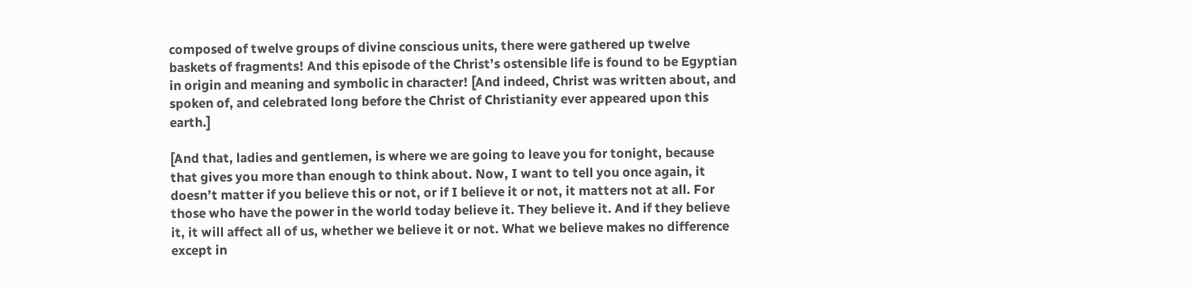composed of twelve groups of divine conscious units, there were gathered up twelve baskets of fragments! And this episode of the Christ’s ostensible life is found to be Egyptian in origin and meaning and symbolic in character! [And indeed, Christ was written about, and spoken of, and celebrated long before the Christ of Christianity ever appeared upon this earth.]

[And that, ladies and gentlemen, is where we are going to leave you for tonight, because that gives you more than enough to think about. Now, I want to tell you once again, it doesn’t matter if you believe this or not, or if I believe it or not, it matters not at all. For those who have the power in the world today believe it. They believe it. And if they believe it, it will affect all of us, whether we believe it or not. What we believe makes no difference except in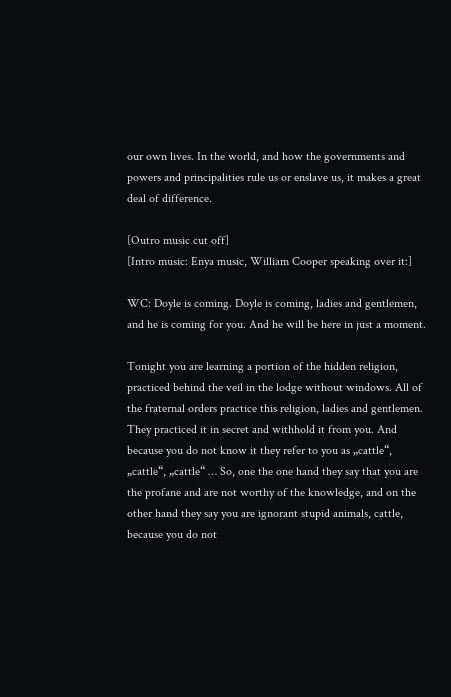our own lives. In the world, and how the governments and powers and principalities rule us or enslave us, it makes a great deal of difference.

[Outro music cut off]
[Intro music: Enya music, William Cooper speaking over it:]

WC: Doyle is coming. Doyle is coming, ladies and gentlemen, and he is coming for you. And he will be here in just a moment.

Tonight you are learning a portion of the hidden religion, practiced behind the veil in the lodge without windows. All of the fraternal orders practice this religion, ladies and gentlemen. They practiced it in secret and withhold it from you. And because you do not know it they refer to you as „cattle“, „cattle“, „cattle“ … So, one the one hand they say that you are the profane and are not worthy of the knowledge, and on the other hand they say you are ignorant stupid animals, cattle, because you do not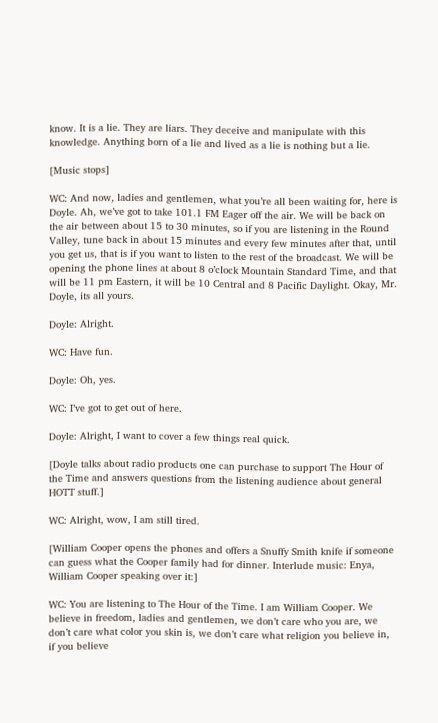know. It is a lie. They are liars. They deceive and manipulate with this knowledge. Anything born of a lie and lived as a lie is nothing but a lie.

[Music stops]

WC: And now, ladies and gentlemen, what you’re all been waiting for, here is Doyle. Ah, we’ve got to take 101.1 FM Eager off the air. We will be back on the air between about 15 to 30 minutes, so if you are listening in the Round Valley, tune back in about 15 minutes and every few minutes after that, until you get us, that is if you want to listen to the rest of the broadcast. We will be opening the phone lines at about 8 o’clock Mountain Standard Time, and that will be 11 pm Eastern, it will be 10 Central and 8 Pacific Daylight. Okay, Mr. Doyle, its all yours.

Doyle: Alright.

WC: Have fun.

Doyle: Oh, yes.

WC: I’ve got to get out of here.

Doyle: Alright, I want to cover a few things real quick.

[Doyle talks about radio products one can purchase to support The Hour of the Time and answers questions from the listening audience about general HOTT stuff.]

WC: Alright, wow, I am still tired.

[William Cooper opens the phones and offers a Snuffy Smith knife if someone can guess what the Cooper family had for dinner. Interlude music: Enya, William Cooper speaking over it:]

WC: You are listening to The Hour of the Time. I am William Cooper. We believe in freedom, ladies and gentlemen, we don’t care who you are, we don’t care what color you skin is, we don’t care what religion you believe in, if you believe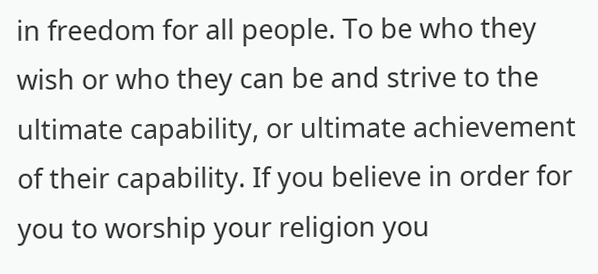in freedom for all people. To be who they wish or who they can be and strive to the ultimate capability, or ultimate achievement of their capability. If you believe in order for you to worship your religion you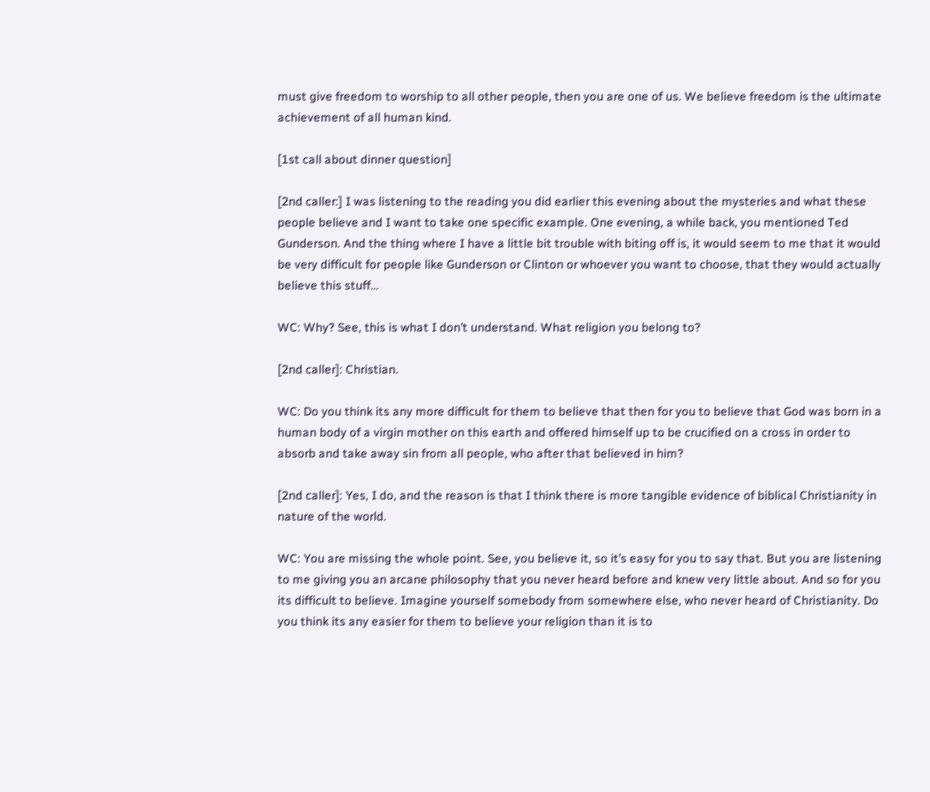must give freedom to worship to all other people, then you are one of us. We believe freedom is the ultimate achievement of all human kind.

[1st call about dinner question]

[2nd caller:] I was listening to the reading you did earlier this evening about the mysteries and what these people believe and I want to take one specific example. One evening, a while back, you mentioned Ted Gunderson. And the thing where I have a little bit trouble with biting off is, it would seem to me that it would be very difficult for people like Gunderson or Clinton or whoever you want to choose, that they would actually believe this stuff…

WC: Why? See, this is what I don’t understand. What religion you belong to?

[2nd caller]: Christian.

WC: Do you think its any more difficult for them to believe that then for you to believe that God was born in a human body of a virgin mother on this earth and offered himself up to be crucified on a cross in order to absorb and take away sin from all people, who after that believed in him?

[2nd caller]: Yes, I do, and the reason is that I think there is more tangible evidence of biblical Christianity in nature of the world.

WC: You are missing the whole point. See, you believe it, so it’s easy for you to say that. But you are listening to me giving you an arcane philosophy that you never heard before and knew very little about. And so for you its difficult to believe. Imagine yourself somebody from somewhere else, who never heard of Christianity. Do you think its any easier for them to believe your religion than it is to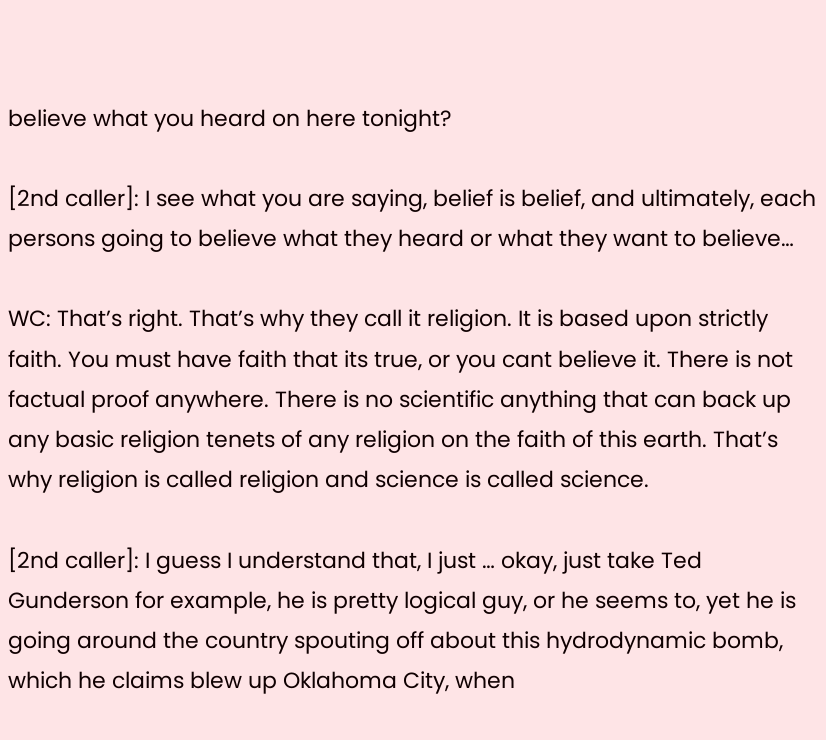believe what you heard on here tonight?

[2nd caller]: I see what you are saying, belief is belief, and ultimately, each persons going to believe what they heard or what they want to believe…

WC: That’s right. That’s why they call it religion. It is based upon strictly faith. You must have faith that its true, or you cant believe it. There is not factual proof anywhere. There is no scientific anything that can back up any basic religion tenets of any religion on the faith of this earth. That’s why religion is called religion and science is called science.

[2nd caller]: I guess I understand that, I just … okay, just take Ted Gunderson for example, he is pretty logical guy, or he seems to, yet he is going around the country spouting off about this hydrodynamic bomb, which he claims blew up Oklahoma City, when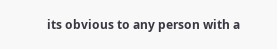its obvious to any person with a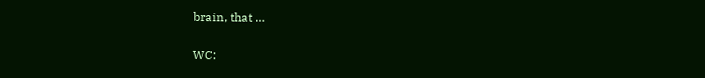brain, that …

WC: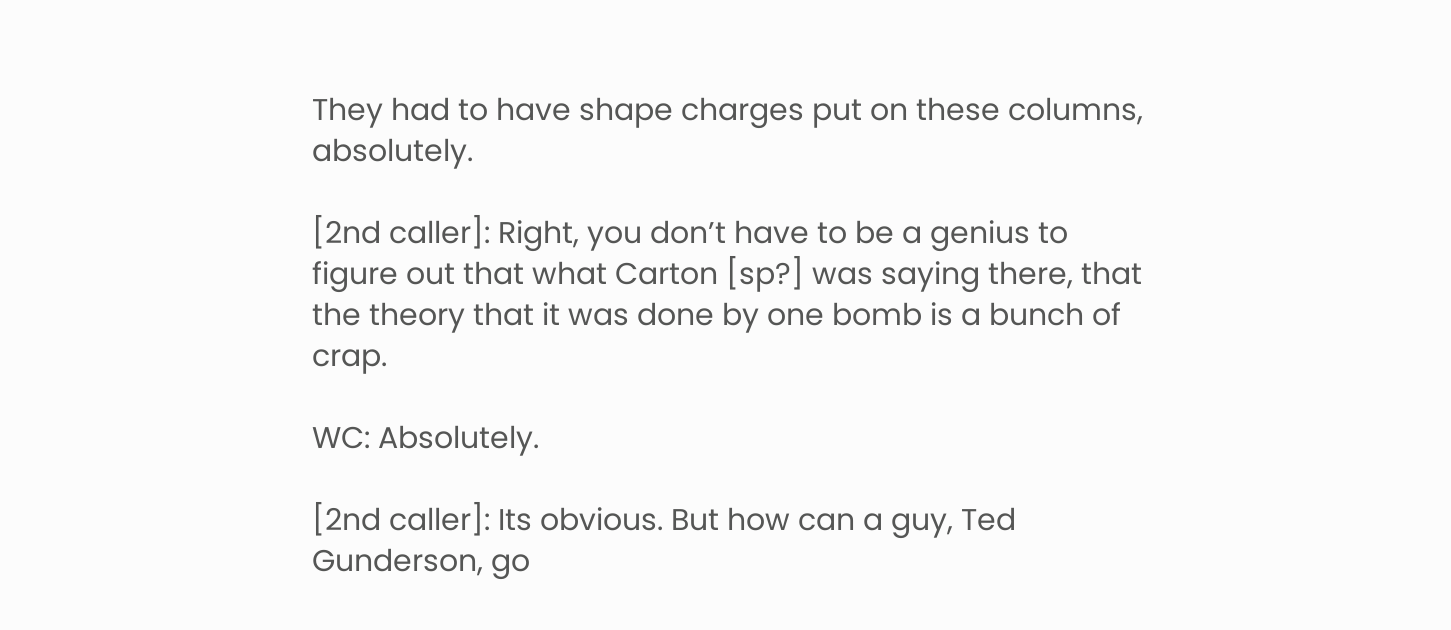They had to have shape charges put on these columns, absolutely.

[2nd caller]: Right, you don’t have to be a genius to figure out that what Carton [sp?] was saying there, that the theory that it was done by one bomb is a bunch of crap.

WC: Absolutely.

[2nd caller]: Its obvious. But how can a guy, Ted Gunderson, go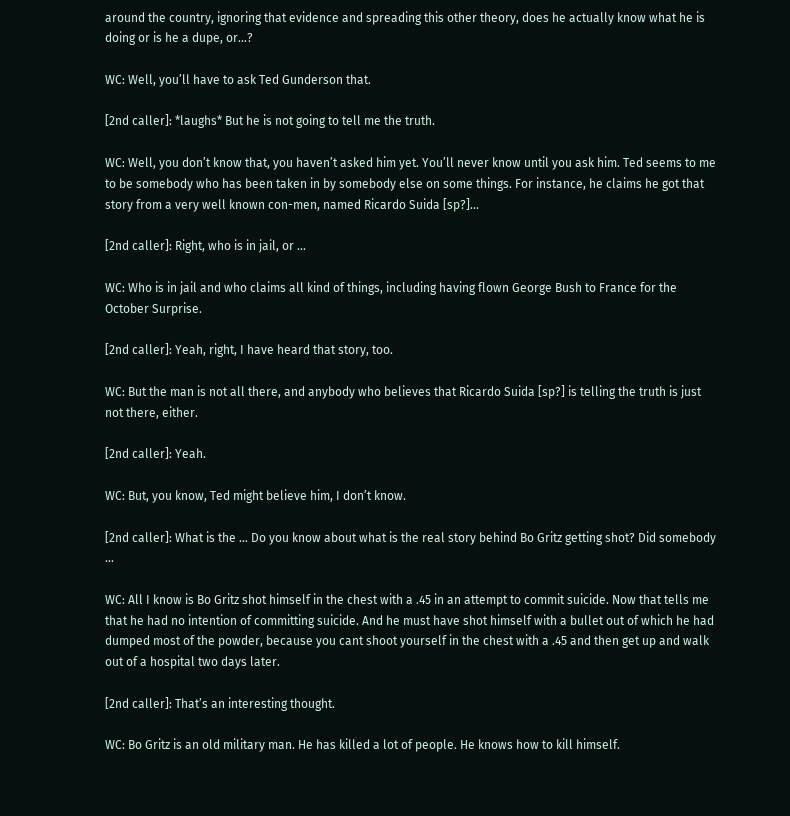around the country, ignoring that evidence and spreading this other theory, does he actually know what he is doing or is he a dupe, or…?

WC: Well, you’ll have to ask Ted Gunderson that.

[2nd caller]: *laughs* But he is not going to tell me the truth.

WC: Well, you don’t know that, you haven’t asked him yet. You’ll never know until you ask him. Ted seems to me to be somebody who has been taken in by somebody else on some things. For instance, he claims he got that story from a very well known con-men, named Ricardo Suida [sp?]…

[2nd caller]: Right, who is in jail, or …

WC: Who is in jail and who claims all kind of things, including having flown George Bush to France for the October Surprise.

[2nd caller]: Yeah, right, I have heard that story, too.

WC: But the man is not all there, and anybody who believes that Ricardo Suida [sp?] is telling the truth is just not there, either.

[2nd caller]: Yeah.

WC: But, you know, Ted might believe him, I don’t know.

[2nd caller]: What is the … Do you know about what is the real story behind Bo Gritz getting shot? Did somebody …

WC: All I know is Bo Gritz shot himself in the chest with a .45 in an attempt to commit suicide. Now that tells me that he had no intention of committing suicide. And he must have shot himself with a bullet out of which he had dumped most of the powder, because you cant shoot yourself in the chest with a .45 and then get up and walk out of a hospital two days later.

[2nd caller]: That’s an interesting thought.

WC: Bo Gritz is an old military man. He has killed a lot of people. He knows how to kill himself.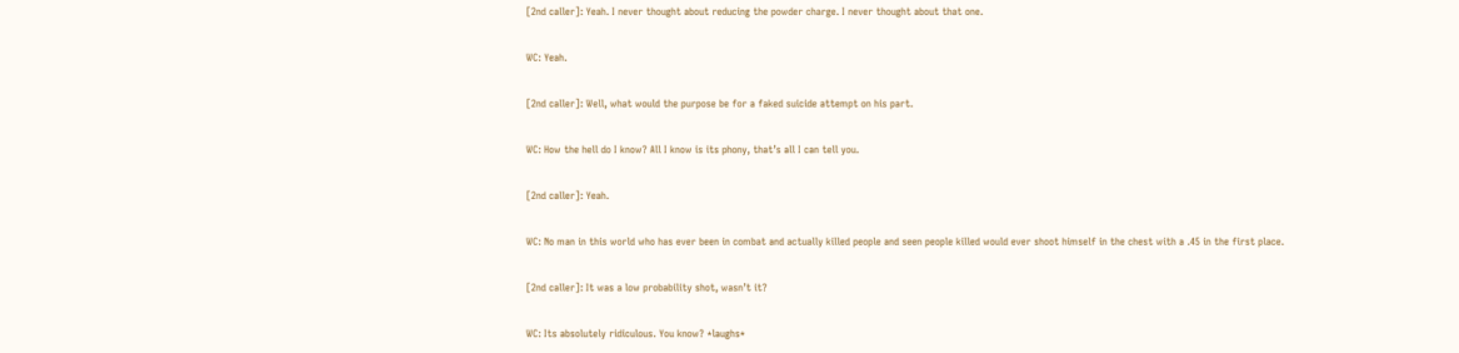[2nd caller]: Yeah. I never thought about reducing the powder charge. I never thought about that one.

WC: Yeah.

[2nd caller]: Well, what would the purpose be for a faked suicide attempt on his part.

WC: How the hell do I know? All I know is its phony, that’s all I can tell you.

[2nd caller]: Yeah.

WC: No man in this world who has ever been in combat and actually killed people and seen people killed would ever shoot himself in the chest with a .45 in the first place.

[2nd caller]: It was a low probability shot, wasn’t it?

WC: Its absolutely ridiculous. You know? *laughs*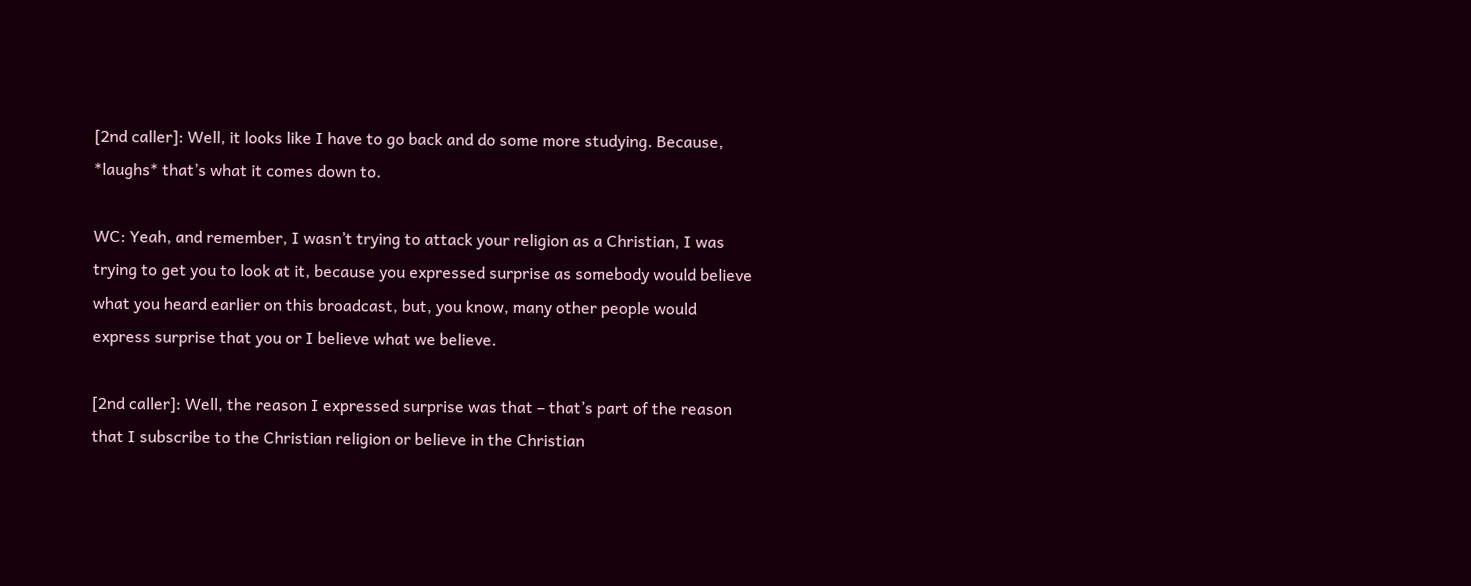[2nd caller]: Well, it looks like I have to go back and do some more studying. Because, *laughs* that’s what it comes down to.

WC: Yeah, and remember, I wasn’t trying to attack your religion as a Christian, I was trying to get you to look at it, because you expressed surprise as somebody would believe what you heard earlier on this broadcast, but, you know, many other people would express surprise that you or I believe what we believe.

[2nd caller]: Well, the reason I expressed surprise was that – that’s part of the reason that I subscribe to the Christian religion or believe in the Christian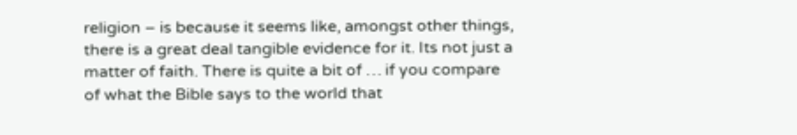religion – is because it seems like, amongst other things, there is a great deal tangible evidence for it. Its not just a matter of faith. There is quite a bit of … if you compare of what the Bible says to the world that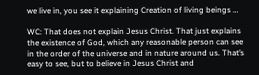we live in, you see it explaining Creation of living beings …

WC: That does not explain Jesus Christ. That just explains the existence of God, which any reasonable person can see in the order of the universe and in nature around us. That’s easy to see, but to believe in Jesus Christ and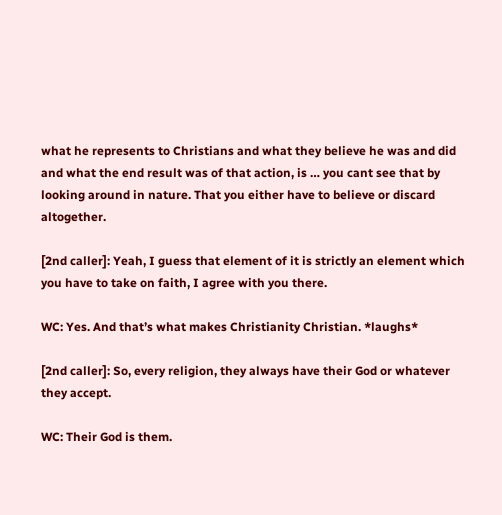what he represents to Christians and what they believe he was and did and what the end result was of that action, is … you cant see that by looking around in nature. That you either have to believe or discard altogether.

[2nd caller]: Yeah, I guess that element of it is strictly an element which you have to take on faith, I agree with you there.

WC: Yes. And that’s what makes Christianity Christian. *laughs*

[2nd caller]: So, every religion, they always have their God or whatever they accept.

WC: Their God is them.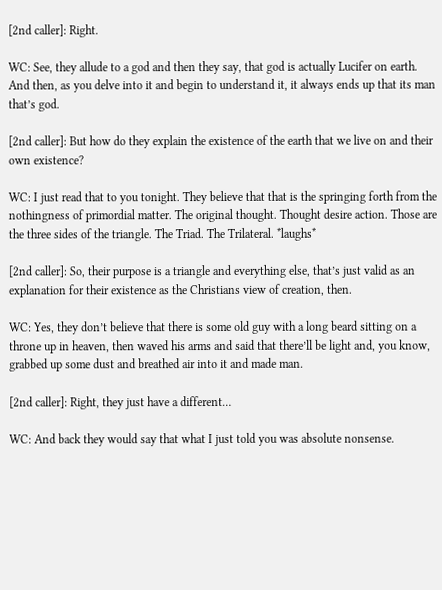[2nd caller]: Right.

WC: See, they allude to a god and then they say, that god is actually Lucifer on earth. And then, as you delve into it and begin to understand it, it always ends up that its man that’s god.

[2nd caller]: But how do they explain the existence of the earth that we live on and their own existence?

WC: I just read that to you tonight. They believe that that is the springing forth from the nothingness of primordial matter. The original thought. Thought desire action. Those are the three sides of the triangle. The Triad. The Trilateral. *laughs*

[2nd caller]: So, their purpose is a triangle and everything else, that’s just valid as an explanation for their existence as the Christians view of creation, then.

WC: Yes, they don’t believe that there is some old guy with a long beard sitting on a throne up in heaven, then waved his arms and said that there’ll be light and, you know, grabbed up some dust and breathed air into it and made man.

[2nd caller]: Right, they just have a different…

WC: And back they would say that what I just told you was absolute nonsense.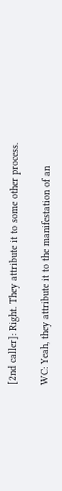[2nd caller]: Right. They attribute it to some other process.

WC: Yeah, they attribute it to the manifestation of an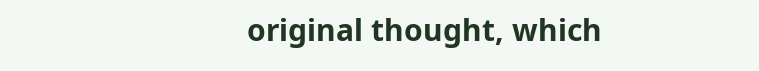original thought, which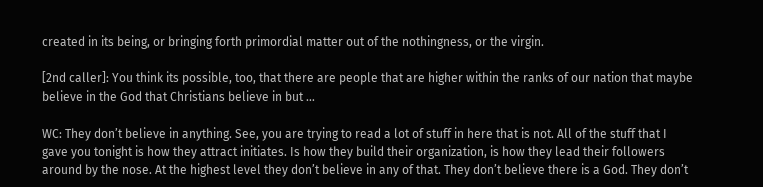created in its being, or bringing forth primordial matter out of the nothingness, or the virgin.

[2nd caller]: You think its possible, too, that there are people that are higher within the ranks of our nation that maybe believe in the God that Christians believe in but …

WC: They don’t believe in anything. See, you are trying to read a lot of stuff in here that is not. All of the stuff that I gave you tonight is how they attract initiates. Is how they build their organization, is how they lead their followers around by the nose. At the highest level they don’t believe in any of that. They don’t believe there is a God. They don’t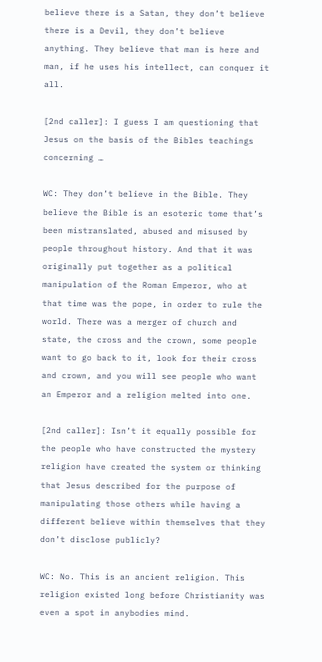believe there is a Satan, they don’t believe there is a Devil, they don’t believe anything. They believe that man is here and man, if he uses his intellect, can conquer it all.

[2nd caller]: I guess I am questioning that Jesus on the basis of the Bibles teachings concerning …

WC: They don’t believe in the Bible. They believe the Bible is an esoteric tome that’s been mistranslated, abused and misused by people throughout history. And that it was originally put together as a political manipulation of the Roman Emperor, who at that time was the pope, in order to rule the world. There was a merger of church and state, the cross and the crown, some people want to go back to it, look for their cross and crown, and you will see people who want an Emperor and a religion melted into one.

[2nd caller]: Isn’t it equally possible for the people who have constructed the mystery religion have created the system or thinking that Jesus described for the purpose of manipulating those others while having a different believe within themselves that they don’t disclose publicly?

WC: No. This is an ancient religion. This religion existed long before Christianity was even a spot in anybodies mind.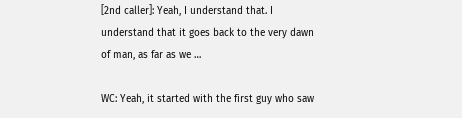[2nd caller]: Yeah, I understand that. I understand that it goes back to the very dawn of man, as far as we …

WC: Yeah, it started with the first guy who saw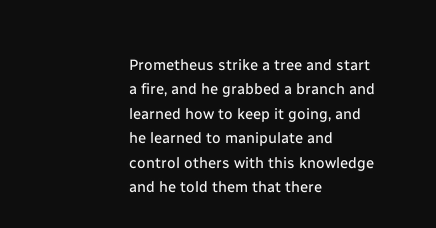Prometheus strike a tree and start a fire, and he grabbed a branch and learned how to keep it going, and he learned to manipulate and control others with this knowledge and he told them that there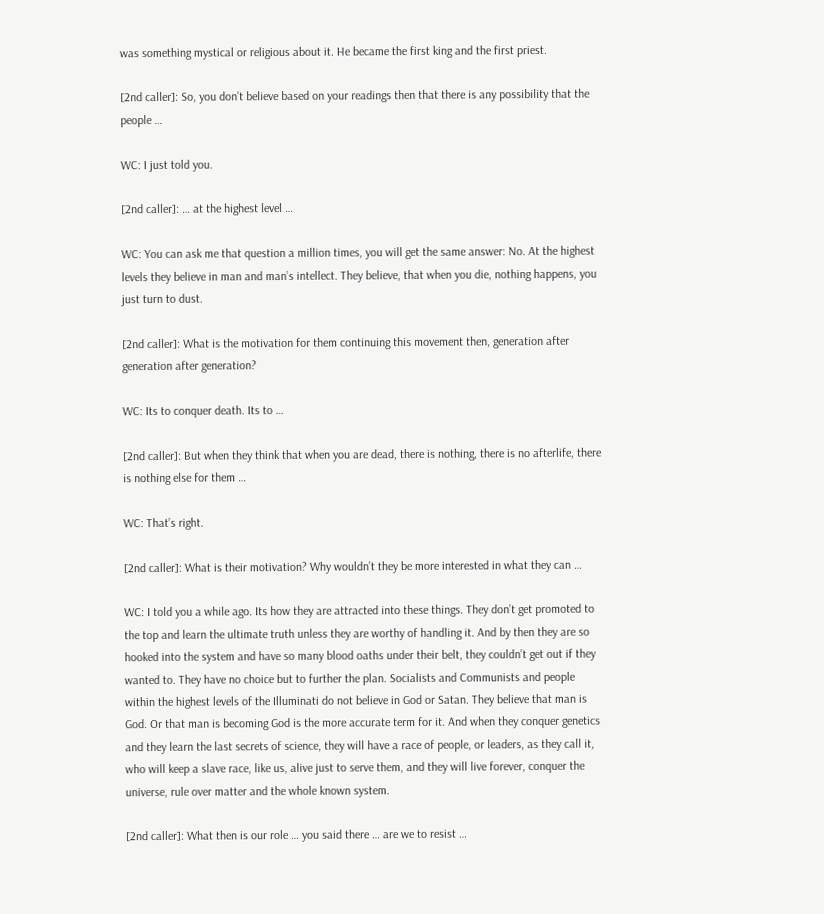was something mystical or religious about it. He became the first king and the first priest.

[2nd caller]: So, you don’t believe based on your readings then that there is any possibility that the people …

WC: I just told you.

[2nd caller]: … at the highest level …

WC: You can ask me that question a million times, you will get the same answer: No. At the highest levels they believe in man and man’s intellect. They believe, that when you die, nothing happens, you just turn to dust.

[2nd caller]: What is the motivation for them continuing this movement then, generation after generation after generation?

WC: Its to conquer death. Its to …

[2nd caller]: But when they think that when you are dead, there is nothing, there is no afterlife, there is nothing else for them …

WC: That’s right.

[2nd caller]: What is their motivation? Why wouldn’t they be more interested in what they can …

WC: I told you a while ago. Its how they are attracted into these things. They don’t get promoted to the top and learn the ultimate truth unless they are worthy of handling it. And by then they are so hooked into the system and have so many blood oaths under their belt, they couldn’t get out if they wanted to. They have no choice but to further the plan. Socialists and Communists and people within the highest levels of the Illuminati do not believe in God or Satan. They believe that man is God. Or that man is becoming God is the more accurate term for it. And when they conquer genetics and they learn the last secrets of science, they will have a race of people, or leaders, as they call it, who will keep a slave race, like us, alive just to serve them, and they will live forever, conquer the universe, rule over matter and the whole known system.

[2nd caller]: What then is our role … you said there … are we to resist …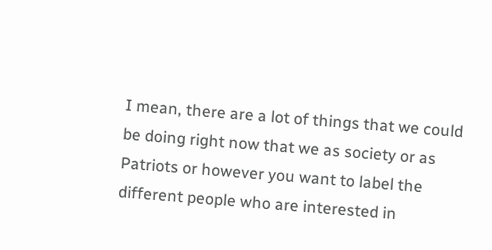I mean, there are a lot of things that we could be doing right now that we as society or as Patriots or however you want to label the different people who are interested in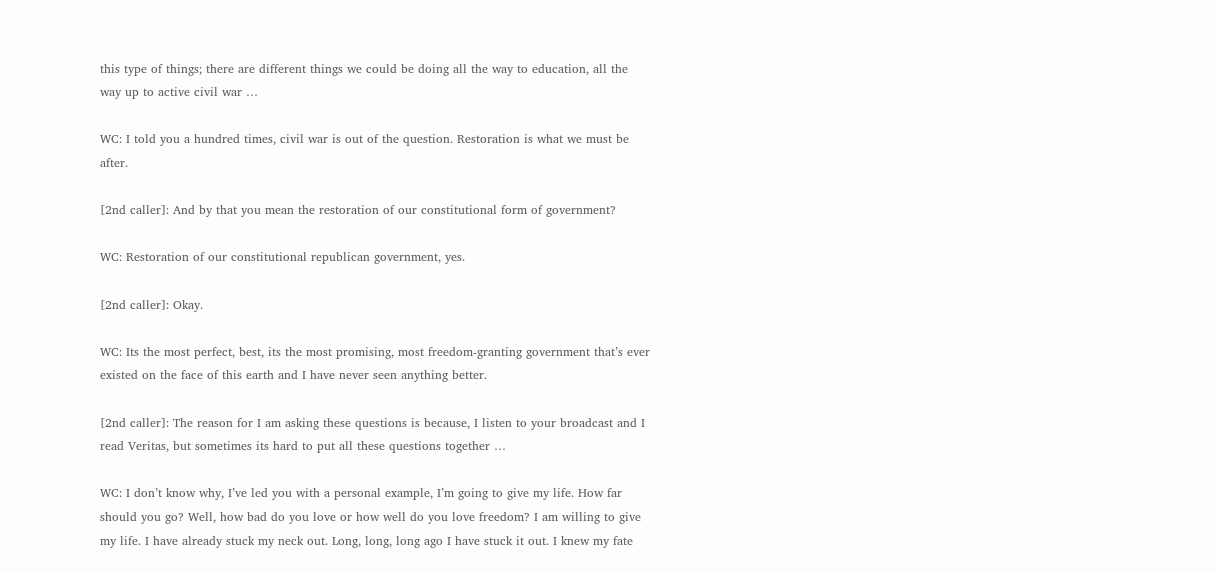this type of things; there are different things we could be doing all the way to education, all the way up to active civil war …

WC: I told you a hundred times, civil war is out of the question. Restoration is what we must be after.

[2nd caller]: And by that you mean the restoration of our constitutional form of government?

WC: Restoration of our constitutional republican government, yes.

[2nd caller]: Okay.

WC: Its the most perfect, best, its the most promising, most freedom-granting government that’s ever existed on the face of this earth and I have never seen anything better.

[2nd caller]: The reason for I am asking these questions is because, I listen to your broadcast and I read Veritas, but sometimes its hard to put all these questions together …

WC: I don’t know why, I’ve led you with a personal example, I’m going to give my life. How far should you go? Well, how bad do you love or how well do you love freedom? I am willing to give my life. I have already stuck my neck out. Long, long, long ago I have stuck it out. I knew my fate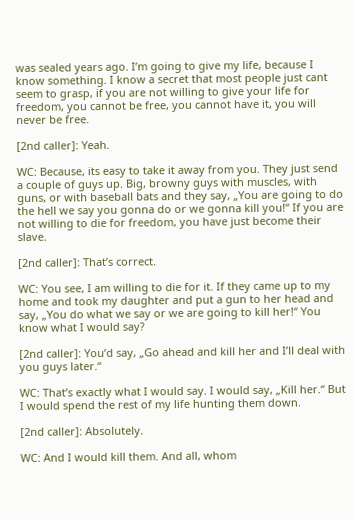was sealed years ago. I’m going to give my life, because I know something. I know a secret that most people just cant seem to grasp, if you are not willing to give your life for freedom, you cannot be free, you cannot have it, you will never be free.

[2nd caller]: Yeah.

WC: Because, its easy to take it away from you. They just send a couple of guys up. Big, browny guys with muscles, with guns, or with baseball bats and they say, „You are going to do the hell we say you gonna do or we gonna kill you!“ If you are not willing to die for freedom, you have just become their slave.

[2nd caller]: That’s correct.

WC: You see, I am willing to die for it. If they came up to my home and took my daughter and put a gun to her head and say, „You do what we say or we are going to kill her!“ You know what I would say?

[2nd caller]: You’d say, „Go ahead and kill her and I’ll deal with you guys later.“

WC: That’s exactly what I would say. I would say, „Kill her.“ But I would spend the rest of my life hunting them down.

[2nd caller]: Absolutely.

WC: And I would kill them. And all, whom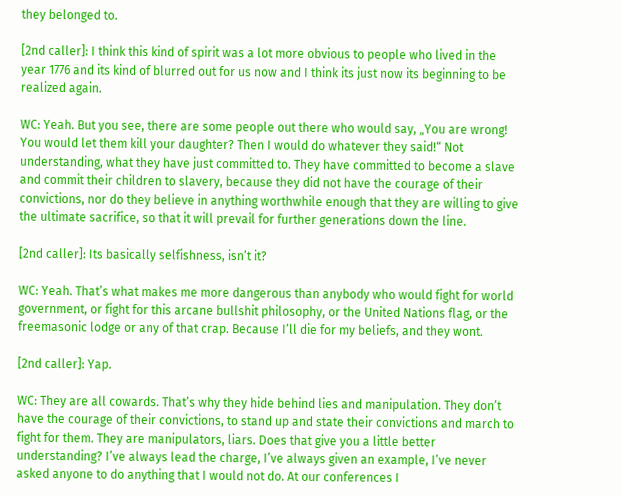they belonged to.

[2nd caller]: I think this kind of spirit was a lot more obvious to people who lived in the year 1776 and its kind of blurred out for us now and I think its just now its beginning to be realized again.

WC: Yeah. But you see, there are some people out there who would say, „You are wrong! You would let them kill your daughter? Then I would do whatever they said!“ Not understanding, what they have just committed to. They have committed to become a slave and commit their children to slavery, because they did not have the courage of their convictions, nor do they believe in anything worthwhile enough that they are willing to give the ultimate sacrifice, so that it will prevail for further generations down the line.

[2nd caller]: Its basically selfishness, isn’t it?

WC: Yeah. That’s what makes me more dangerous than anybody who would fight for world government, or fight for this arcane bullshit philosophy, or the United Nations flag, or the freemasonic lodge or any of that crap. Because I’ll die for my beliefs, and they wont.

[2nd caller]: Yap.

WC: They are all cowards. That’s why they hide behind lies and manipulation. They don’t have the courage of their convictions, to stand up and state their convictions and march to fight for them. They are manipulators, liars. Does that give you a little better understanding? I’ve always lead the charge, I’ve always given an example, I’ve never asked anyone to do anything that I would not do. At our conferences I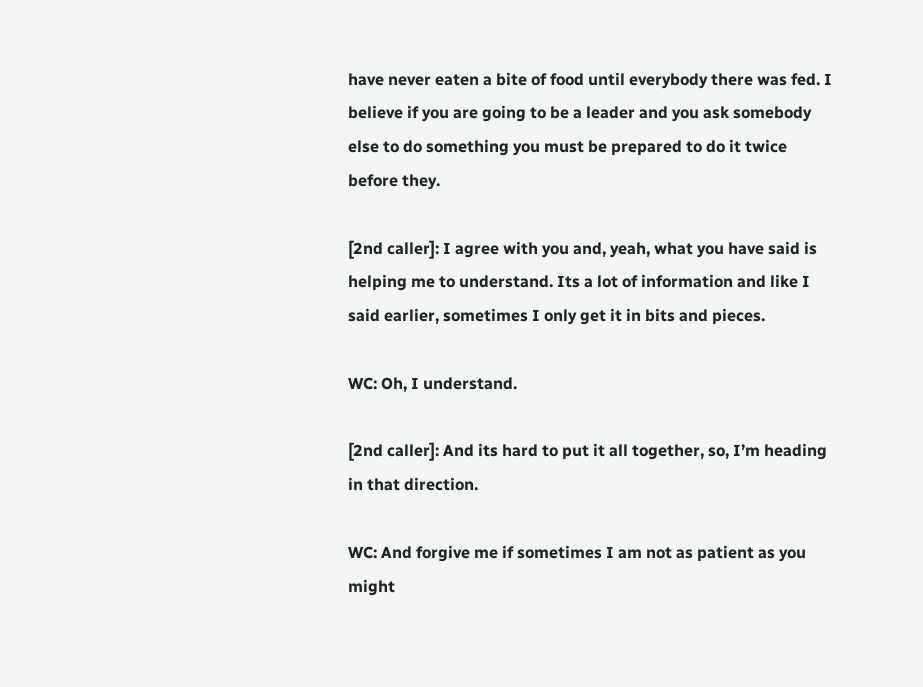have never eaten a bite of food until everybody there was fed. I believe if you are going to be a leader and you ask somebody else to do something you must be prepared to do it twice before they.

[2nd caller]: I agree with you and, yeah, what you have said is helping me to understand. Its a lot of information and like I said earlier, sometimes I only get it in bits and pieces.

WC: Oh, I understand.

[2nd caller]: And its hard to put it all together, so, I’m heading in that direction.

WC: And forgive me if sometimes I am not as patient as you might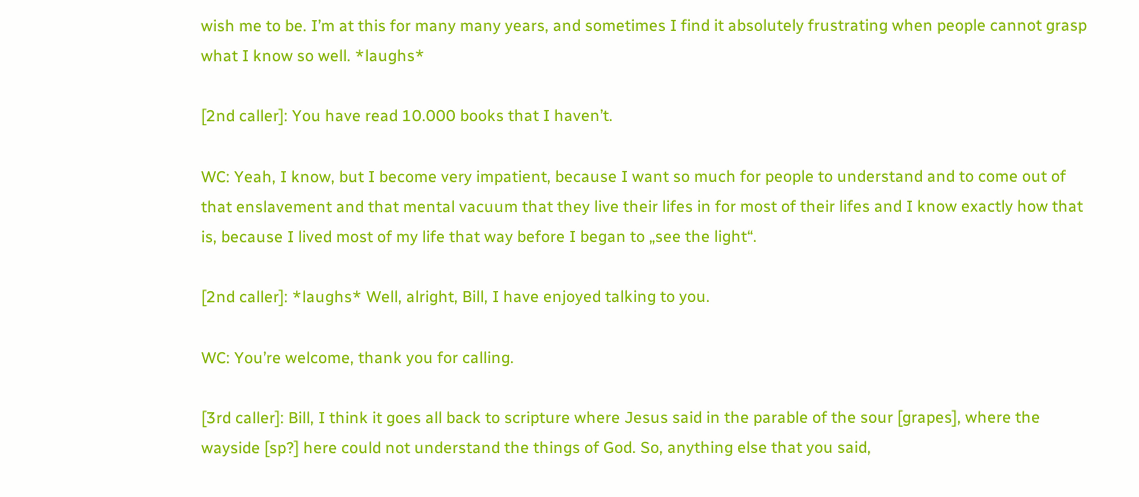wish me to be. I’m at this for many many years, and sometimes I find it absolutely frustrating when people cannot grasp what I know so well. *laughs*

[2nd caller]: You have read 10.000 books that I haven’t.

WC: Yeah, I know, but I become very impatient, because I want so much for people to understand and to come out of that enslavement and that mental vacuum that they live their lifes in for most of their lifes and I know exactly how that is, because I lived most of my life that way before I began to „see the light“.

[2nd caller]: *laughs* Well, alright, Bill, I have enjoyed talking to you.

WC: You’re welcome, thank you for calling.

[3rd caller]: Bill, I think it goes all back to scripture where Jesus said in the parable of the sour [grapes], where the wayside [sp?] here could not understand the things of God. So, anything else that you said,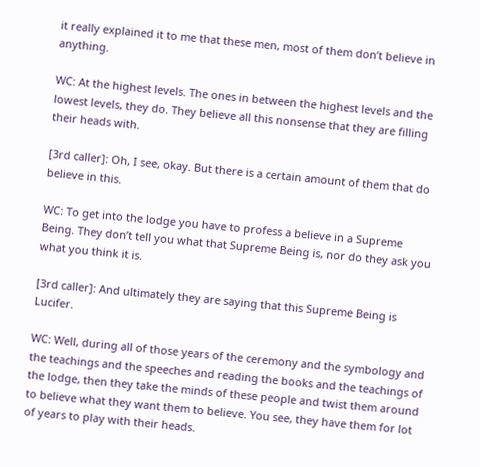it really explained it to me that these men, most of them don’t believe in anything.

WC: At the highest levels. The ones in between the highest levels and the lowest levels, they do. They believe all this nonsense that they are filling their heads with.

[3rd caller]: Oh, I see, okay. But there is a certain amount of them that do believe in this.

WC: To get into the lodge you have to profess a believe in a Supreme Being. They don’t tell you what that Supreme Being is, nor do they ask you what you think it is.

[3rd caller]: And ultimately they are saying that this Supreme Being is Lucifer.

WC: Well, during all of those years of the ceremony and the symbology and the teachings and the speeches and reading the books and the teachings of the lodge, then they take the minds of these people and twist them around to believe what they want them to believe. You see, they have them for lot of years to play with their heads.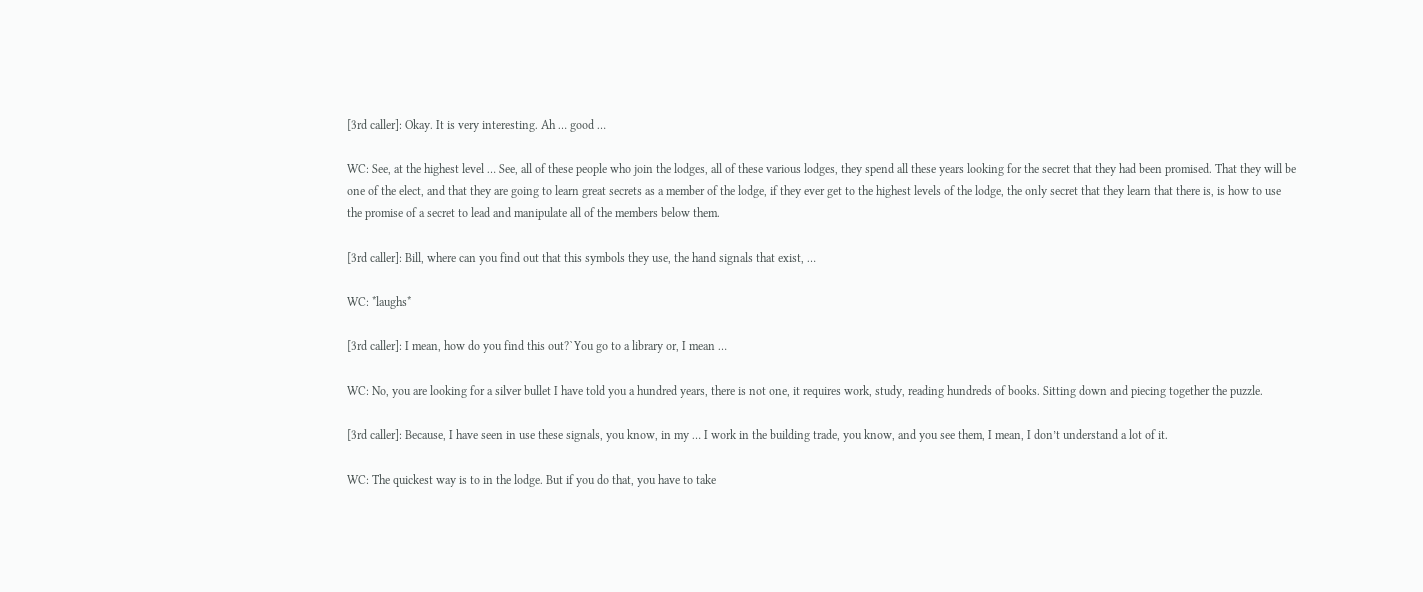[3rd caller]: Okay. It is very interesting. Ah … good …

WC: See, at the highest level … See, all of these people who join the lodges, all of these various lodges, they spend all these years looking for the secret that they had been promised. That they will be one of the elect, and that they are going to learn great secrets as a member of the lodge, if they ever get to the highest levels of the lodge, the only secret that they learn that there is, is how to use the promise of a secret to lead and manipulate all of the members below them.

[3rd caller]: Bill, where can you find out that this symbols they use, the hand signals that exist, …

WC: *laughs*

[3rd caller]: I mean, how do you find this out?`You go to a library or, I mean …

WC: No, you are looking for a silver bullet I have told you a hundred years, there is not one, it requires work, study, reading hundreds of books. Sitting down and piecing together the puzzle.

[3rd caller]: Because, I have seen in use these signals, you know, in my … I work in the building trade, you know, and you see them, I mean, I don’t understand a lot of it.

WC: The quickest way is to in the lodge. But if you do that, you have to take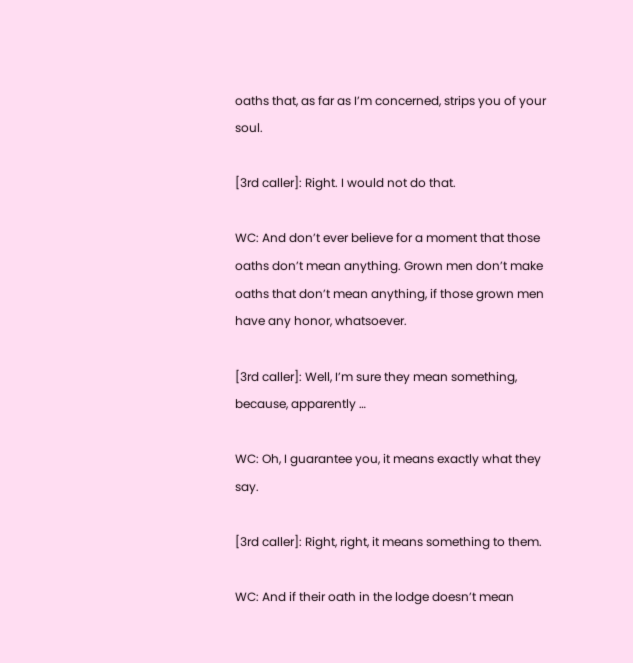oaths that, as far as I’m concerned, strips you of your soul.

[3rd caller]: Right. I would not do that.

WC: And don’t ever believe for a moment that those oaths don’t mean anything. Grown men don’t make oaths that don’t mean anything, if those grown men have any honor, whatsoever.

[3rd caller]: Well, I’m sure they mean something, because, apparently …

WC: Oh, I guarantee you, it means exactly what they say.

[3rd caller]: Right, right, it means something to them.

WC: And if their oath in the lodge doesn’t mean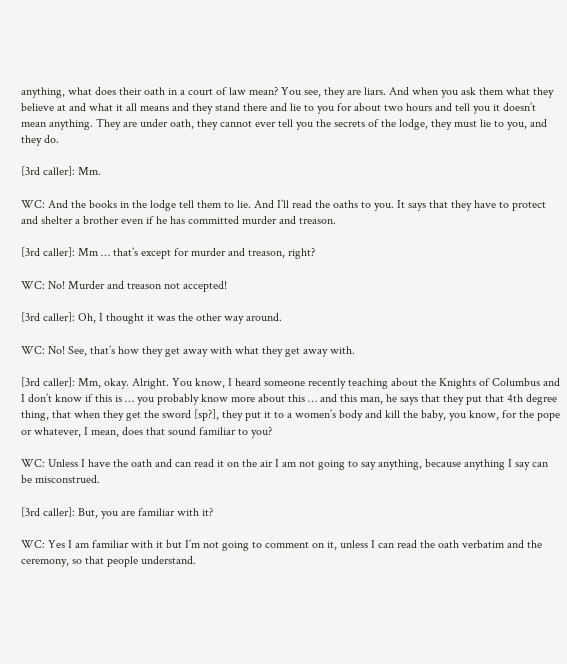anything, what does their oath in a court of law mean? You see, they are liars. And when you ask them what they believe at and what it all means and they stand there and lie to you for about two hours and tell you it doesn’t mean anything. They are under oath, they cannot ever tell you the secrets of the lodge, they must lie to you, and they do.

[3rd caller]: Mm.

WC: And the books in the lodge tell them to lie. And I’ll read the oaths to you. It says that they have to protect and shelter a brother even if he has committed murder and treason.

[3rd caller]: Mm … that’s except for murder and treason, right?

WC: No! Murder and treason not accepted!

[3rd caller]: Oh, I thought it was the other way around.

WC: No! See, that’s how they get away with what they get away with.

[3rd caller]: Mm, okay. Alright. You know, I heard someone recently teaching about the Knights of Columbus and I don’t know if this is … you probably know more about this … and this man, he says that they put that 4th degree thing, that when they get the sword [sp?], they put it to a women’s body and kill the baby, you know, for the pope or whatever, I mean, does that sound familiar to you?

WC: Unless I have the oath and can read it on the air I am not going to say anything, because anything I say can be misconstrued.

[3rd caller]: But, you are familiar with it?

WC: Yes I am familiar with it but I’m not going to comment on it, unless I can read the oath verbatim and the ceremony, so that people understand.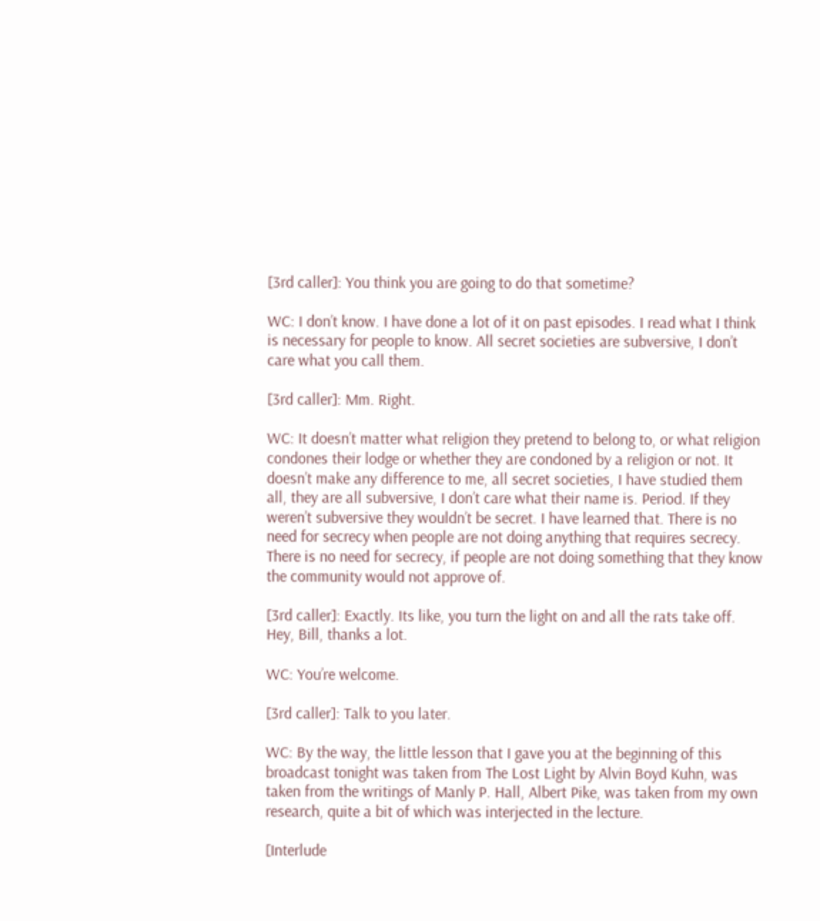[3rd caller]: You think you are going to do that sometime?

WC: I don’t know. I have done a lot of it on past episodes. I read what I think is necessary for people to know. All secret societies are subversive, I don’t care what you call them.

[3rd caller]: Mm. Right.

WC: It doesn’t matter what religion they pretend to belong to, or what religion condones their lodge or whether they are condoned by a religion or not. It doesn’t make any difference to me, all secret societies, I have studied them all, they are all subversive, I don’t care what their name is. Period. If they weren’t subversive they wouldn’t be secret. I have learned that. There is no need for secrecy when people are not doing anything that requires secrecy. There is no need for secrecy, if people are not doing something that they know the community would not approve of.

[3rd caller]: Exactly. Its like, you turn the light on and all the rats take off. Hey, Bill, thanks a lot.

WC: You’re welcome.

[3rd caller]: Talk to you later.

WC: By the way, the little lesson that I gave you at the beginning of this broadcast tonight was taken from The Lost Light by Alvin Boyd Kuhn, was taken from the writings of Manly P. Hall, Albert Pike, was taken from my own research, quite a bit of which was interjected in the lecture.

[Interlude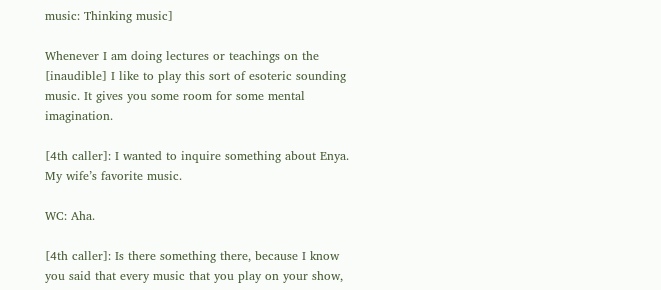music: Thinking music]

Whenever I am doing lectures or teachings on the [inaudible] I like to play this sort of esoteric sounding music. It gives you some room for some mental imagination.

[4th caller]: I wanted to inquire something about Enya. My wife’s favorite music.

WC: Aha.

[4th caller]: Is there something there, because I know you said that every music that you play on your show,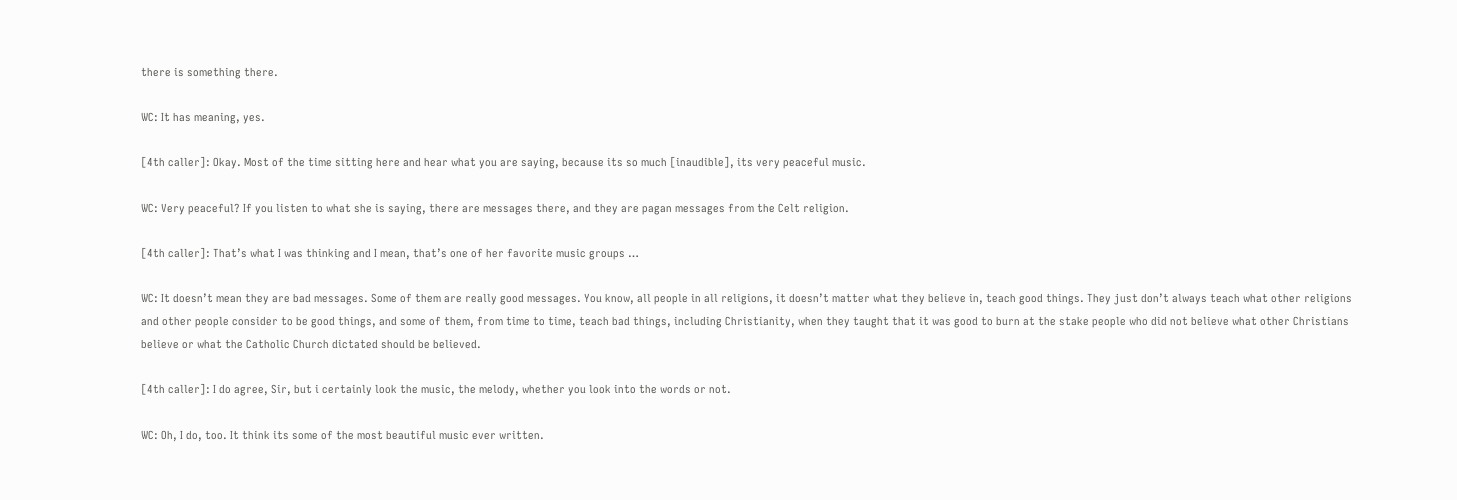there is something there.

WC: It has meaning, yes.

[4th caller]: Okay. Most of the time sitting here and hear what you are saying, because its so much [inaudible], its very peaceful music.

WC: Very peaceful? If you listen to what she is saying, there are messages there, and they are pagan messages from the Celt religion.

[4th caller]: That’s what I was thinking and I mean, that’s one of her favorite music groups …

WC: It doesn’t mean they are bad messages. Some of them are really good messages. You know, all people in all religions, it doesn’t matter what they believe in, teach good things. They just don’t always teach what other religions and other people consider to be good things, and some of them, from time to time, teach bad things, including Christianity, when they taught that it was good to burn at the stake people who did not believe what other Christians believe or what the Catholic Church dictated should be believed.

[4th caller]: I do agree, Sir, but i certainly look the music, the melody, whether you look into the words or not.

WC: Oh, I do, too. It think its some of the most beautiful music ever written.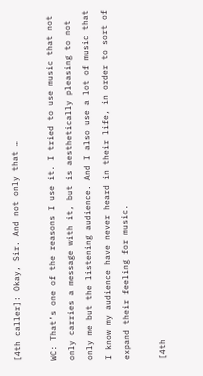[4th caller]: Okay, Sir. And not only that …

WC: That’s one of the reasons I use it. I tried to use music that not only carries a message with it, but is aesthetically pleasing to not only me but the listening audience. And I also use a lot of music that I know my audience have never heard in their life, in order to sort of expand their feeling for music.

[4th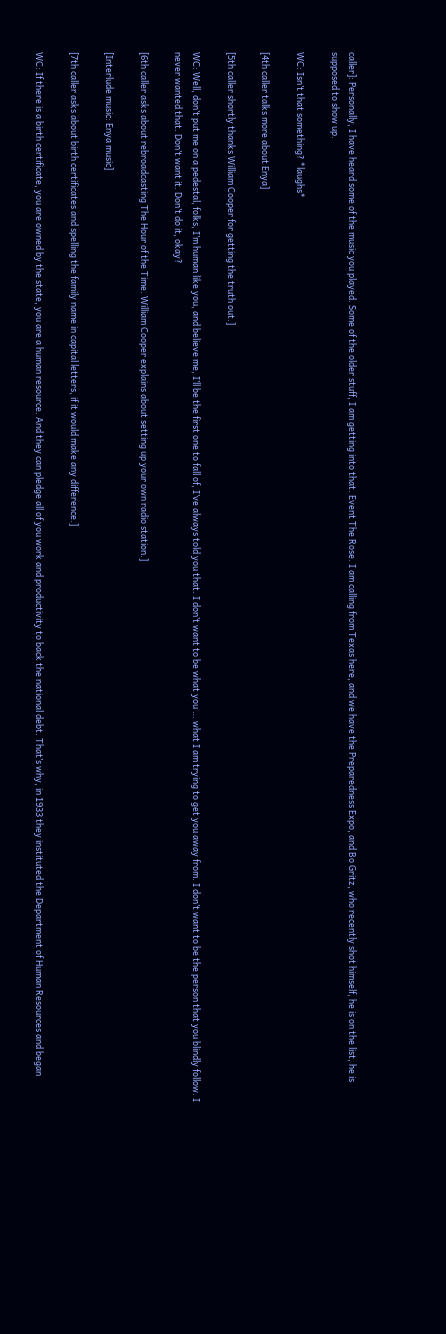caller]: Personally, I have heard some of the music you played. Some of the older stuff, I am getting into that. Event The Rose. I am calling from Texas here, and we have the Preparedness Expo, and Bo Gritz, who recently shot himself, he is on the list, he is supposed to show up.

WC: Isn’t that something? *laughs*

[4th caller talks more about Enya]

[5th caller shortly thanks William Cooper for getting the truth out.]

WC: Well, don’t put me on a pedestal, folks, I’m human like you, and believe me, I’ll be the first one to fall of, I’ve always told you that. I don’t want to be what you … what I am trying to get you away from. I don’t want to be the person that you blindly follow. I never wanted that. Don’t want it. Don’t do it, okay?

[6th caller asks about rebroadcasting The Hour of the Time. William Cooper explains about setting up your own radio station.]

[Interlude music: Enya music]

[7th caller asks about birth certificates and spelling the family name in capital letters, if it would make any difference.]

WC: If there is a birth certificate, you are owned by the state, you are a human resource. And they can pledge all of you work and productivity to back the national debt. That’s why, in 1933 they instituted the Department of Human Resources and began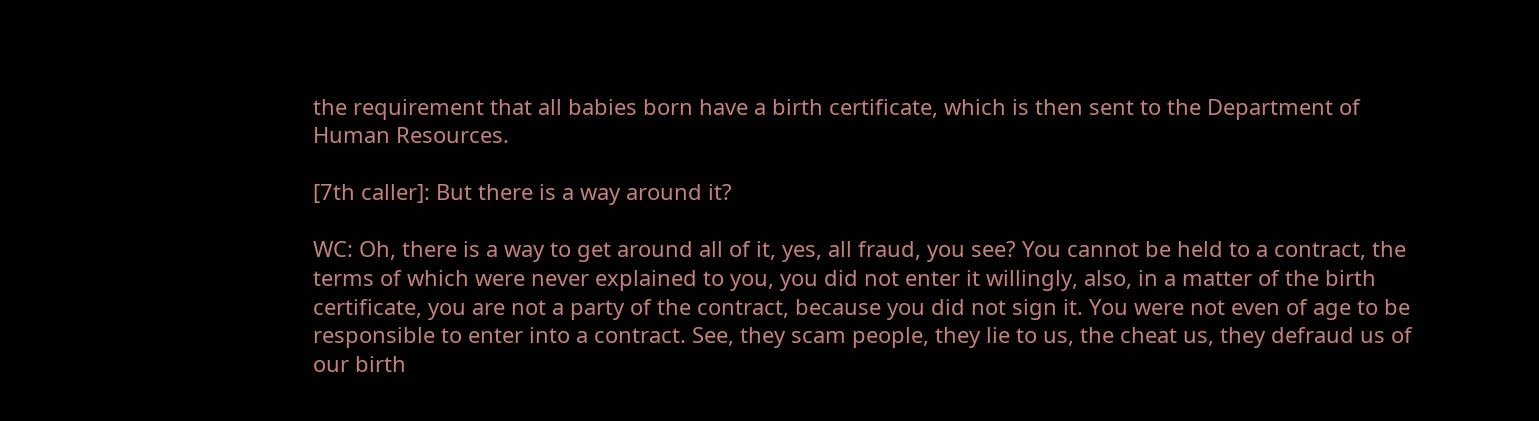the requirement that all babies born have a birth certificate, which is then sent to the Department of Human Resources.

[7th caller]: But there is a way around it?

WC: Oh, there is a way to get around all of it, yes, all fraud, you see? You cannot be held to a contract, the terms of which were never explained to you, you did not enter it willingly, also, in a matter of the birth certificate, you are not a party of the contract, because you did not sign it. You were not even of age to be responsible to enter into a contract. See, they scam people, they lie to us, the cheat us, they defraud us of our birth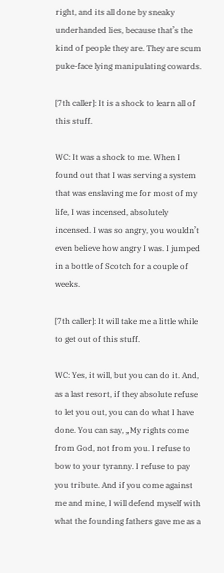right, and its all done by sneaky underhanded lies, because that’s the kind of people they are. They are scum puke-face lying manipulating cowards.

[7th caller]: It is a shock to learn all of this stuff.

WC: It was a shock to me. When I found out that I was serving a system that was enslaving me for most of my life, I was incensed, absolutely incensed. I was so angry, you wouldn’t even believe how angry I was. I jumped in a bottle of Scotch for a couple of weeks.

[7th caller]: It will take me a little while to get out of this stuff.

WC: Yes, it will, but you can do it. And, as a last resort, if they absolute refuse to let you out, you can do what I have done. You can say, „My rights come from God, not from you. I refuse to bow to your tyranny. I refuse to pay you tribute. And if you come against me and mine, I will defend myself with what the founding fathers gave me as a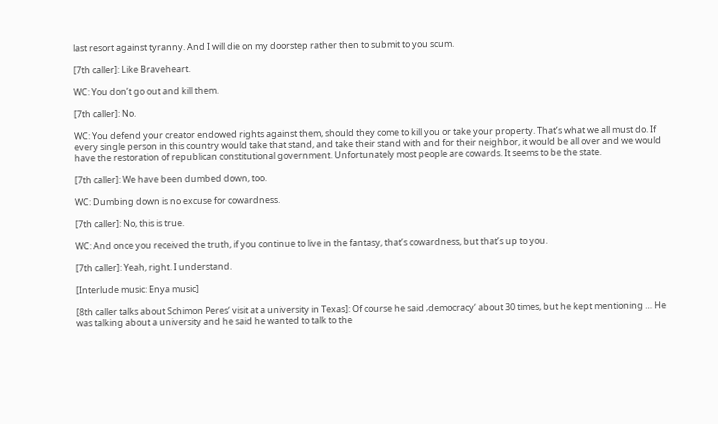last resort against tyranny. And I will die on my doorstep rather then to submit to you scum.

[7th caller]: Like Braveheart.

WC: You don’t go out and kill them.

[7th caller]: No.

WC: You defend your creator endowed rights against them, should they come to kill you or take your property. That’s what we all must do. If every single person in this country would take that stand, and take their stand with and for their neighbor, it would be all over and we would have the restoration of republican constitutional government. Unfortunately most people are cowards. It seems to be the state.

[7th caller]: We have been dumbed down, too.

WC: Dumbing down is no excuse for cowardness.

[7th caller]: No, this is true.

WC: And once you received the truth, if you continue to live in the fantasy, that’s cowardness, but that’s up to you.

[7th caller]: Yeah, right. I understand.

[Interlude music: Enya music]

[8th caller talks about Schimon Peres‘ visit at a university in Texas]: Of course he said ‚democracy‘ about 30 times, but he kept mentioning … He was talking about a university and he said he wanted to talk to the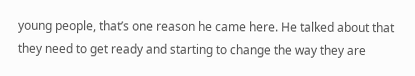young people, that’s one reason he came here. He talked about that they need to get ready and starting to change the way they are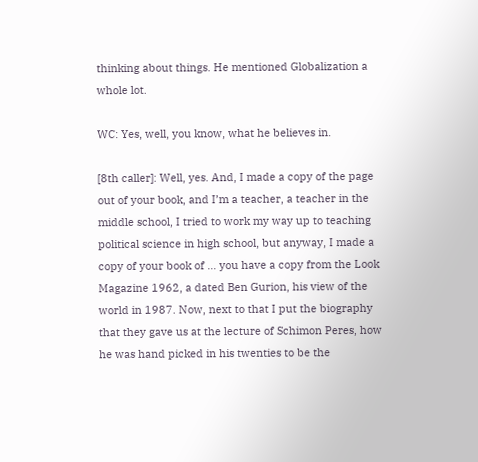thinking about things. He mentioned Globalization a whole lot.

WC: Yes, well, you know, what he believes in.

[8th caller]: Well, yes. And, I made a copy of the page out of your book, and I’m a teacher, a teacher in the middle school, I tried to work my way up to teaching political science in high school, but anyway, I made a copy of your book of … you have a copy from the Look Magazine 1962, a dated Ben Gurion, his view of the world in 1987. Now, next to that I put the biography that they gave us at the lecture of Schimon Peres, how he was hand picked in his twenties to be the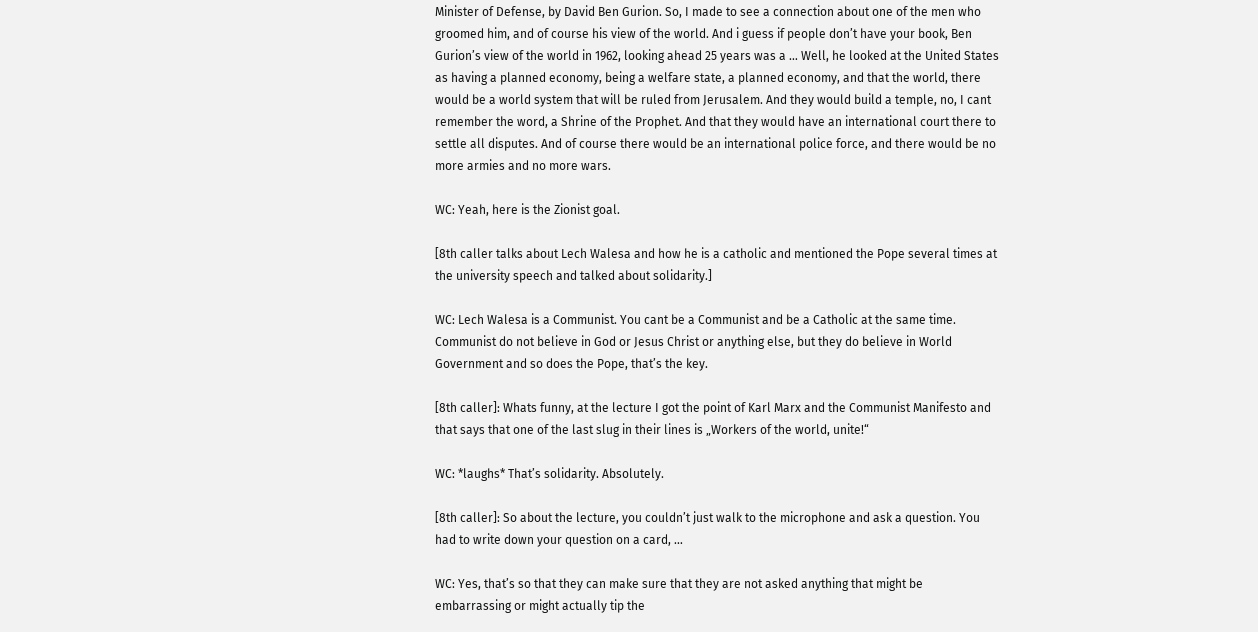Minister of Defense, by David Ben Gurion. So, I made to see a connection about one of the men who groomed him, and of course his view of the world. And i guess if people don’t have your book, Ben Gurion’s view of the world in 1962, looking ahead 25 years was a … Well, he looked at the United States as having a planned economy, being a welfare state, a planned economy, and that the world, there would be a world system that will be ruled from Jerusalem. And they would build a temple, no, I cant remember the word, a Shrine of the Prophet. And that they would have an international court there to settle all disputes. And of course there would be an international police force, and there would be no more armies and no more wars.

WC: Yeah, here is the Zionist goal.

[8th caller talks about Lech Walesa and how he is a catholic and mentioned the Pope several times at the university speech and talked about solidarity.]

WC: Lech Walesa is a Communist. You cant be a Communist and be a Catholic at the same time. Communist do not believe in God or Jesus Christ or anything else, but they do believe in World Government and so does the Pope, that’s the key.

[8th caller]: Whats funny, at the lecture I got the point of Karl Marx and the Communist Manifesto and that says that one of the last slug in their lines is „Workers of the world, unite!“

WC: *laughs* That’s solidarity. Absolutely.

[8th caller]: So about the lecture, you couldn’t just walk to the microphone and ask a question. You had to write down your question on a card, …

WC: Yes, that’s so that they can make sure that they are not asked anything that might be embarrassing or might actually tip the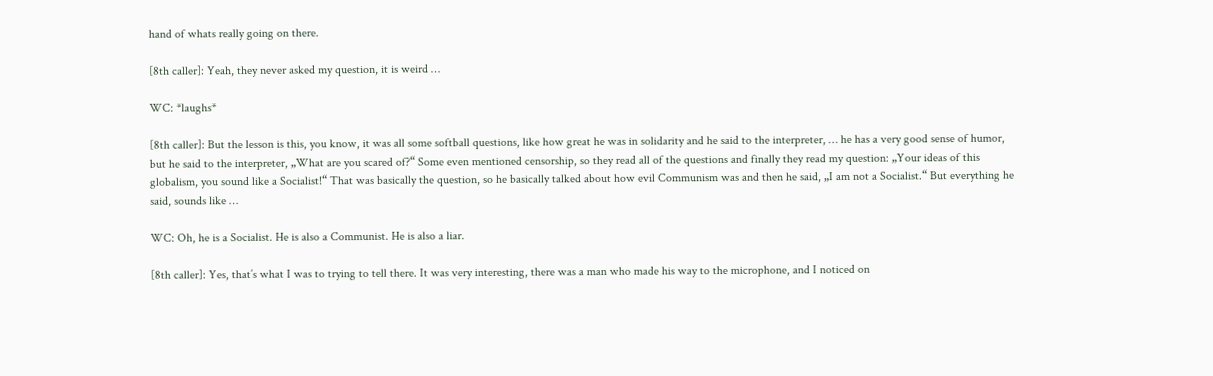hand of whats really going on there.

[8th caller]: Yeah, they never asked my question, it is weird …

WC: *laughs*

[8th caller]: But the lesson is this, you know, it was all some softball questions, like how great he was in solidarity and he said to the interpreter, … he has a very good sense of humor, but he said to the interpreter, „What are you scared of?“ Some even mentioned censorship, so they read all of the questions and finally they read my question: „Your ideas of this globalism, you sound like a Socialist!“ That was basically the question, so he basically talked about how evil Communism was and then he said, „I am not a Socialist.“ But everything he said, sounds like …

WC: Oh, he is a Socialist. He is also a Communist. He is also a liar.

[8th caller]: Yes, that’s what I was to trying to tell there. It was very interesting, there was a man who made his way to the microphone, and I noticed on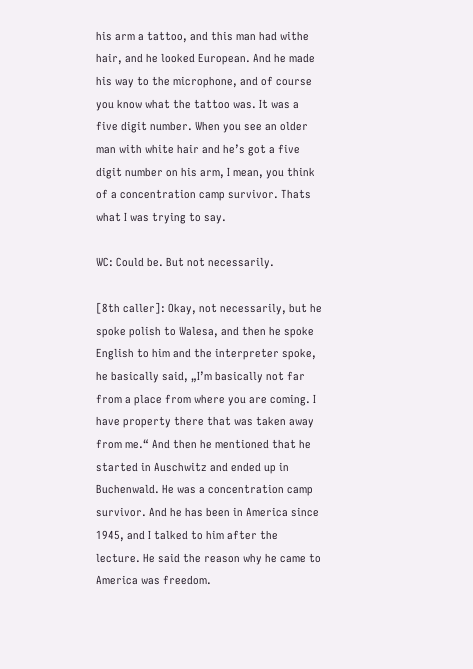his arm a tattoo, and this man had withe hair, and he looked European. And he made his way to the microphone, and of course you know what the tattoo was. It was a five digit number. When you see an older man with white hair and he’s got a five digit number on his arm, I mean, you think of a concentration camp survivor. Thats what I was trying to say.

WC: Could be. But not necessarily.

[8th caller]: Okay, not necessarily, but he spoke polish to Walesa, and then he spoke English to him and the interpreter spoke, he basically said, „I’m basically not far from a place from where you are coming. I have property there that was taken away from me.“ And then he mentioned that he started in Auschwitz and ended up in Buchenwald. He was a concentration camp survivor. And he has been in America since 1945, and I talked to him after the lecture. He said the reason why he came to America was freedom.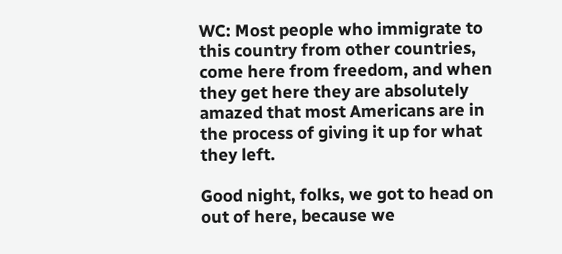WC: Most people who immigrate to this country from other countries, come here from freedom, and when they get here they are absolutely amazed that most Americans are in the process of giving it up for what they left.

Good night, folks, we got to head on out of here, because we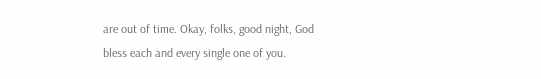are out of time. Okay, folks, good night, God bless each and every single one of you.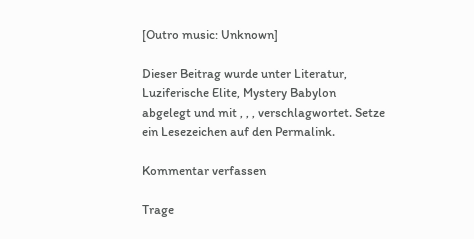[Outro music: Unknown]

Dieser Beitrag wurde unter Literatur, Luziferische Elite, Mystery Babylon abgelegt und mit , , , verschlagwortet. Setze ein Lesezeichen auf den Permalink.

Kommentar verfassen

Trage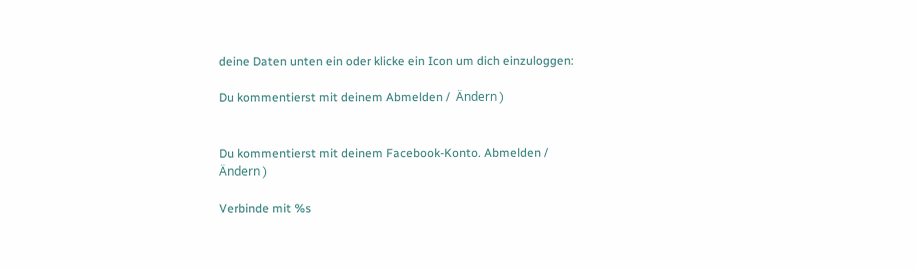deine Daten unten ein oder klicke ein Icon um dich einzuloggen:

Du kommentierst mit deinem Abmelden /  Ändern )


Du kommentierst mit deinem Facebook-Konto. Abmelden /  Ändern )

Verbinde mit %s